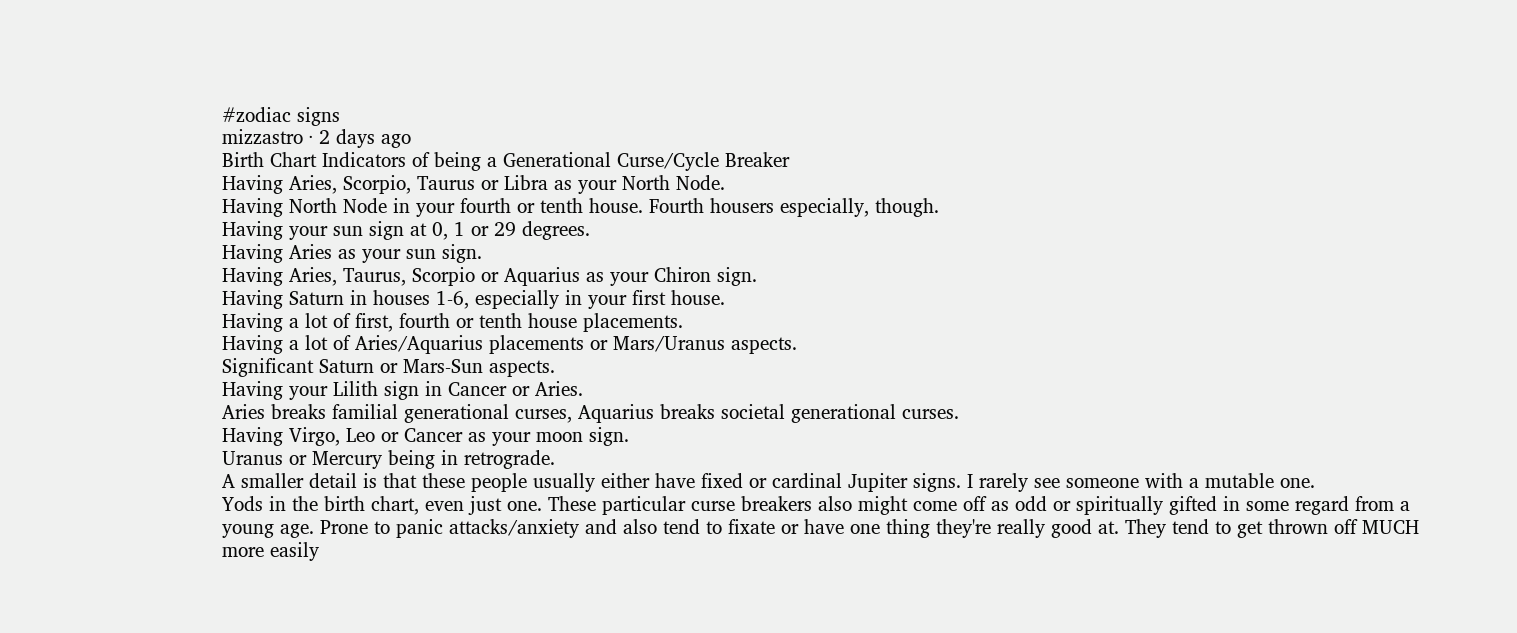#zodiac signs
mizzastro · 2 days ago
Birth Chart Indicators of being a Generational Curse/Cycle Breaker
Having Aries, Scorpio, Taurus or Libra as your North Node.
Having North Node in your fourth or tenth house. Fourth housers especially, though.
Having your sun sign at 0, 1 or 29 degrees.
Having Aries as your sun sign.
Having Aries, Taurus, Scorpio or Aquarius as your Chiron sign.
Having Saturn in houses 1-6, especially in your first house.
Having a lot of first, fourth or tenth house placements.
Having a lot of Aries/Aquarius placements or Mars/Uranus aspects.
Significant Saturn or Mars-Sun aspects.
Having your Lilith sign in Cancer or Aries.
Aries breaks familial generational curses, Aquarius breaks societal generational curses.
Having Virgo, Leo or Cancer as your moon sign.
Uranus or Mercury being in retrograde.
A smaller detail is that these people usually either have fixed or cardinal Jupiter signs. I rarely see someone with a mutable one.
Yods in the birth chart, even just one. These particular curse breakers also might come off as odd or spiritually gifted in some regard from a young age. Prone to panic attacks/anxiety and also tend to fixate or have one thing they're really good at. They tend to get thrown off MUCH more easily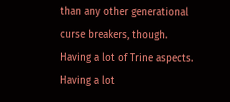than any other generational curse breakers, though.
Having a lot of Trine aspects.
Having a lot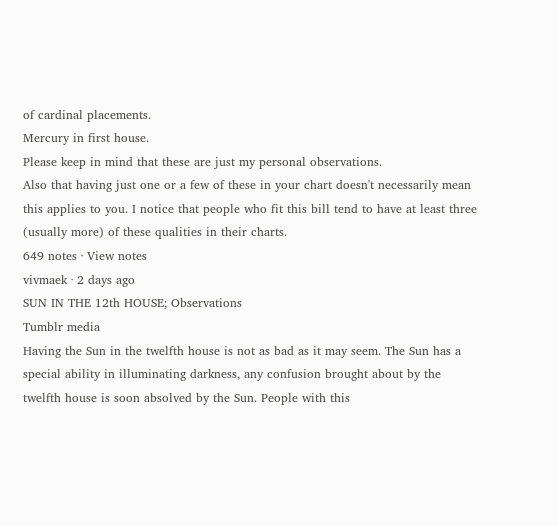of cardinal placements.
Mercury in first house.
Please keep in mind that these are just my personal observations.
Also that having just one or a few of these in your chart doesn't necessarily mean this applies to you. I notice that people who fit this bill tend to have at least three (usually more) of these qualities in their charts.
649 notes · View notes
vivmaek · 2 days ago
SUN IN THE 12th HOUSE; Observations
Tumblr media
Having the Sun in the twelfth house is not as bad as it may seem. The Sun has a special ability in illuminating darkness, any confusion brought about by the twelfth house is soon absolved by the Sun. People with this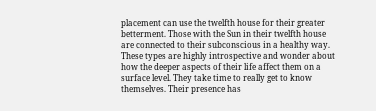placement can use the twelfth house for their greater betterment. Those with the Sun in their twelfth house are connected to their subconscious in a healthy way. These types are highly introspective and wonder about how the deeper aspects of their life affect them on a surface level. They take time to really get to know themselves. Their presence has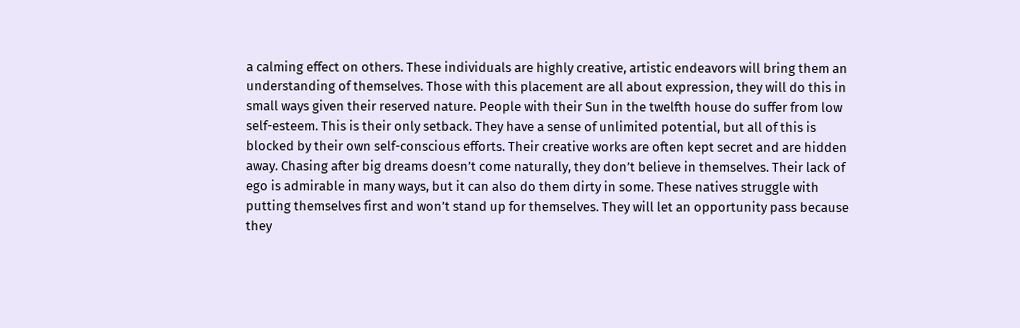a calming effect on others. These individuals are highly creative, artistic endeavors will bring them an understanding of themselves. Those with this placement are all about expression, they will do this in small ways given their reserved nature. People with their Sun in the twelfth house do suffer from low self-esteem. This is their only setback. They have a sense of unlimited potential, but all of this is blocked by their own self-conscious efforts. Their creative works are often kept secret and are hidden away. Chasing after big dreams doesn’t come naturally, they don’t believe in themselves. Their lack of ego is admirable in many ways, but it can also do them dirty in some. These natives struggle with putting themselves first and won’t stand up for themselves. They will let an opportunity pass because they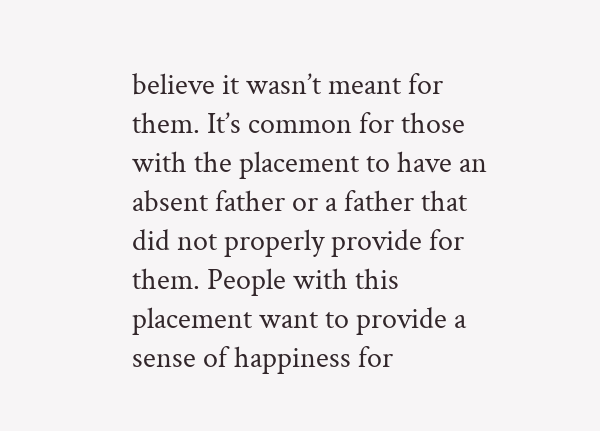believe it wasn’t meant for them. It’s common for those with the placement to have an absent father or a father that did not properly provide for them. People with this placement want to provide a sense of happiness for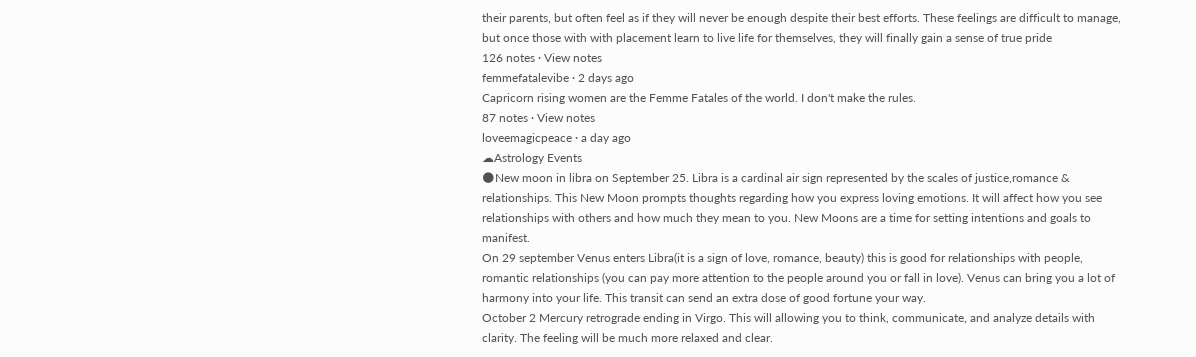their parents, but often feel as if they will never be enough despite their best efforts. These feelings are difficult to manage, but once those with with placement learn to live life for themselves, they will finally gain a sense of true pride
126 notes · View notes
femmefatalevibe · 2 days ago
Capricorn rising women are the Femme Fatales of the world. I don't make the rules.
87 notes · View notes
loveemagicpeace · a day ago
☁Astrology Events
🌑New moon in libra on September 25. Libra is a cardinal air sign represented by the scales of justice,romance & relationships. This New Moon prompts thoughts regarding how you express loving emotions. It will affect how you see relationships with others and how much they mean to you. New Moons are a time for setting intentions and goals to manifest.
On 29 september Venus enters Libra(it is a sign of love, romance, beauty) this is good for relationships with people, romantic relationships (you can pay more attention to the people around you or fall in love). Venus can bring you a lot of harmony into your life. This transit can send an extra dose of good fortune your way.
October 2 Mercury retrograde ending in Virgo. This will allowing you to think, communicate, and analyze details with clarity. The feeling will be much more relaxed and clear.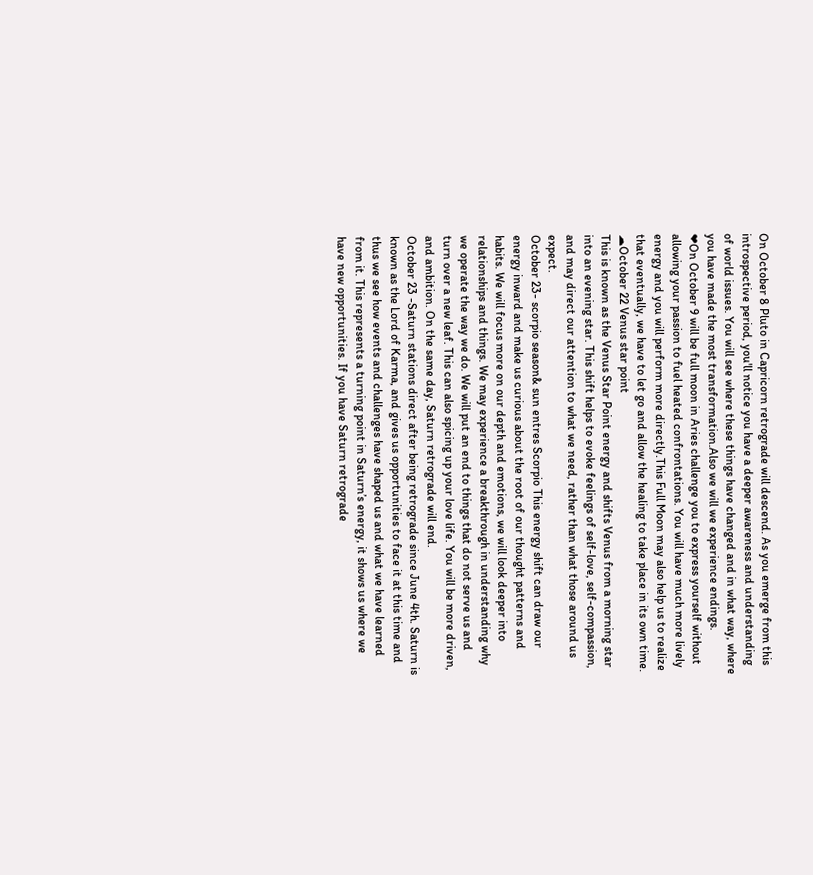On October 8 Pluto in Capricorn retrograde will descend. As you emerge from this introspective period, you'll notice you have a deeper awareness and understanding of world issues. You will see where these things have changed and in what way, where you have made the most transformation.Also we will we experience endings.
❤On October 9 will be full moon in Aries challenge you to express yourself without allowing your passion to fuel heated confrontations. You will have much more lively energy and you will perform more directly.This Full Moon may also help us to realize that eventually, we have to let go and allow the healing to take place in its own time.
☁October 22 Venus star point
This is known as the Venus Star Point energy and shifts Venus from a morning star into an evening star. This shift helps to evoke feelings of self-love, self-compassion, and may direct our attention to what we need, rather than what those around us expect.
October 23- scorpio season& sun entres Scorpio This energy shift can draw our energy inward and make us curious about the root of our thought patterns and habits. We will focus more on our depth and emotions, we will look deeper into relationships and things. We may experience a breakthrough in understanding why we operate the way we do. We will put an end to things that do not serve us and turn over a new leaf. This can also spicing up your love life. You will be more driven, and ambition. On the same day, Saturn retrograde will end.
October 23 -Saturn stations direct after being retrograde since June 4th. Saturn is known as the Lord of Karma, and gives us opportunities to face it at this time and thus we see how events and challenges have shaped us and what we have learned from it. This represents a turning point in Saturn’s energy, it shows us where we have new opportunities. If you have Saturn retrograde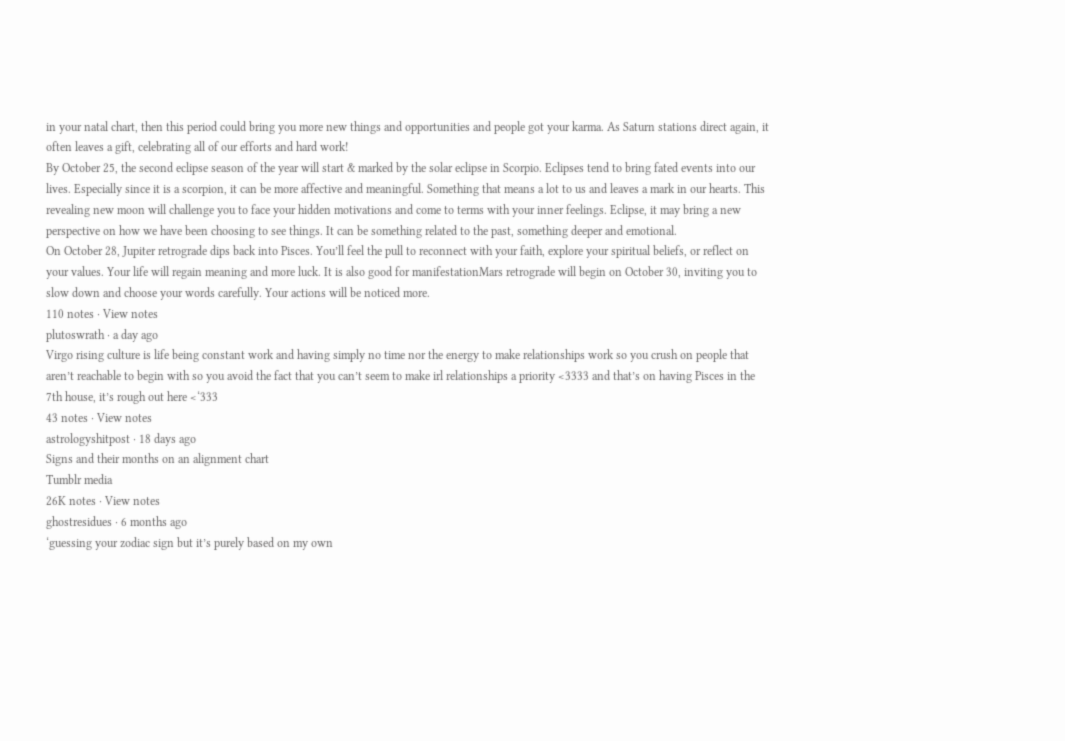in your natal chart, then this period could bring you more new things and opportunities and people got your karma. As Saturn stations direct again, it often leaves a gift, celebrating all of our efforts and hard work!
By October 25, the second eclipse season of the year will start & marked by the solar eclipse in Scorpio. Eclipses tend to bring fated events into our lives. Especially since it is a scorpion, it can be more affective and meaningful. Something that means a lot to us and leaves a mark in our hearts. This revealing new moon will challenge you to face your hidden motivations and come to terms with your inner feelings. Eclipse, it may bring a new perspective on how we have been choosing to see things. It can be something related to the past, something deeper and emotional.
On October 28, Jupiter retrograde dips back into Pisces. You’ll feel the pull to reconnect with your faith, explore your spiritual beliefs, or reflect on your values. Your life will regain meaning and more luck. It is also good for manifestationMars retrograde will begin on October 30, inviting you to slow down and choose your words carefully. Your actions will be noticed more.
110 notes · View notes
plutoswrath · a day ago
Virgo rising culture is life being constant work and having simply no time nor the energy to make relationships work so you crush on people that aren’t reachable to begin with so you avoid the fact that you can’t seem to make irl relationships a priority <3333 and that’s on having Pisces in the 7th house, it’s rough out here <‘333
43 notes · View notes
astrologyshitpost · 18 days ago
Signs and their months on an alignment chart
Tumblr media
26K notes · View notes
ghostresidues · 6 months ago
‘guessing your zodiac sign but it’s purely based on my own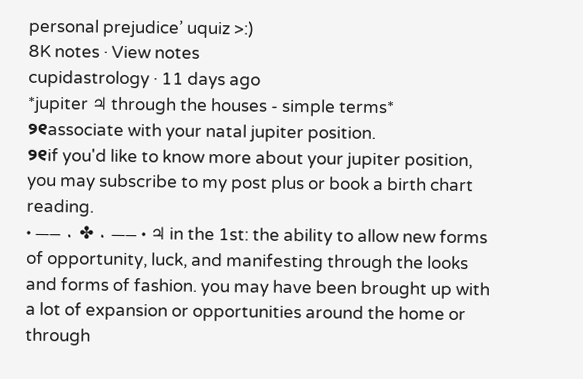personal prejudice’ uquiz >:)
8K notes · View notes
cupidastrology · 11 days ago
*jupiter ♃ through the houses - simple terms*
୨୧associate with your natal jupiter position.
୨୧if you'd like to know more about your jupiter position, you may subscribe to my post plus or book a birth chart reading.
• —– ٠ ✤ ٠ —– • ♃ in the 1st: the ability to allow new forms of opportunity, luck, and manifesting through the looks and forms of fashion. you may have been brought up with a lot of expansion or opportunities around the home or through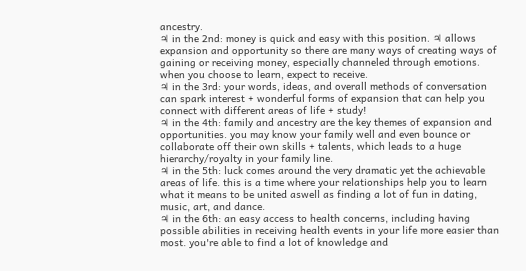ancestry.
♃ in the 2nd: money is quick and easy with this position. ♃ allows expansion and opportunity so there are many ways of creating ways of gaining or receiving money, especially channeled through emotions. when you choose to learn, expect to receive.
♃ in the 3rd: your words, ideas, and overall methods of conversation can spark interest + wonderful forms of expansion that can help you connect with different areas of life + study!
♃ in the 4th: family and ancestry are the key themes of expansion and opportunities. you may know your family well and even bounce or collaborate off their own skills + talents, which leads to a huge hierarchy/royalty in your family line.
♃ in the 5th: luck comes around the very dramatic yet the achievable areas of life. this is a time where your relationships help you to learn what it means to be united aswell as finding a lot of fun in dating, music, art, and dance.
♃ in the 6th: an easy access to health concerns, including having possible abilities in receiving health events in your life more easier than most. you're able to find a lot of knowledge and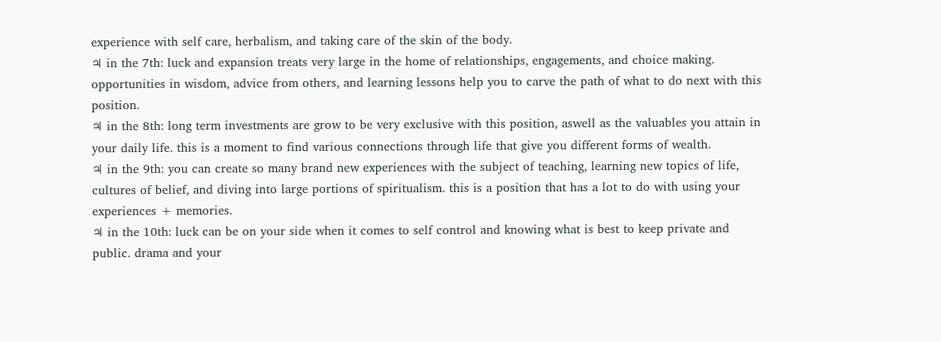experience with self care, herbalism, and taking care of the skin of the body.
♃ in the 7th: luck and expansion treats very large in the home of relationships, engagements, and choice making. opportunities in wisdom, advice from others, and learning lessons help you to carve the path of what to do next with this position.
♃ in the 8th: long term investments are grow to be very exclusive with this position, aswell as the valuables you attain in your daily life. this is a moment to find various connections through life that give you different forms of wealth.
♃ in the 9th: you can create so many brand new experiences with the subject of teaching, learning new topics of life, cultures of belief, and diving into large portions of spiritualism. this is a position that has a lot to do with using your experiences + memories.
♃ in the 10th: luck can be on your side when it comes to self control and knowing what is best to keep private and public. drama and your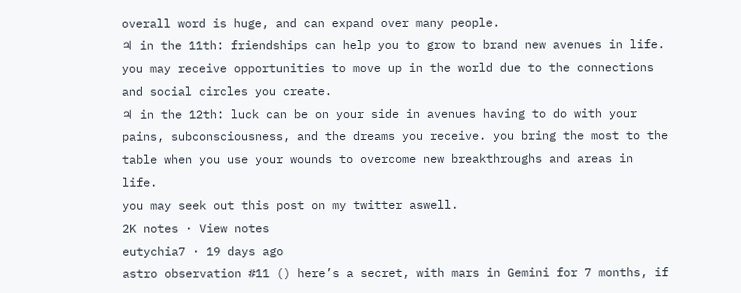overall word is huge, and can expand over many people.
♃ in the 11th: friendships can help you to grow to brand new avenues in life. you may receive opportunities to move up in the world due to the connections and social circles you create.
♃ in the 12th: luck can be on your side in avenues having to do with your pains, subconsciousness, and the dreams you receive. you bring the most to the table when you use your wounds to overcome new breakthroughs and areas in life.
you may seek out this post on my twitter aswell.
2K notes · View notes
eutychia7 · 19 days ago
astro observation #11 () here’s a secret, with mars in Gemini for 7 months, if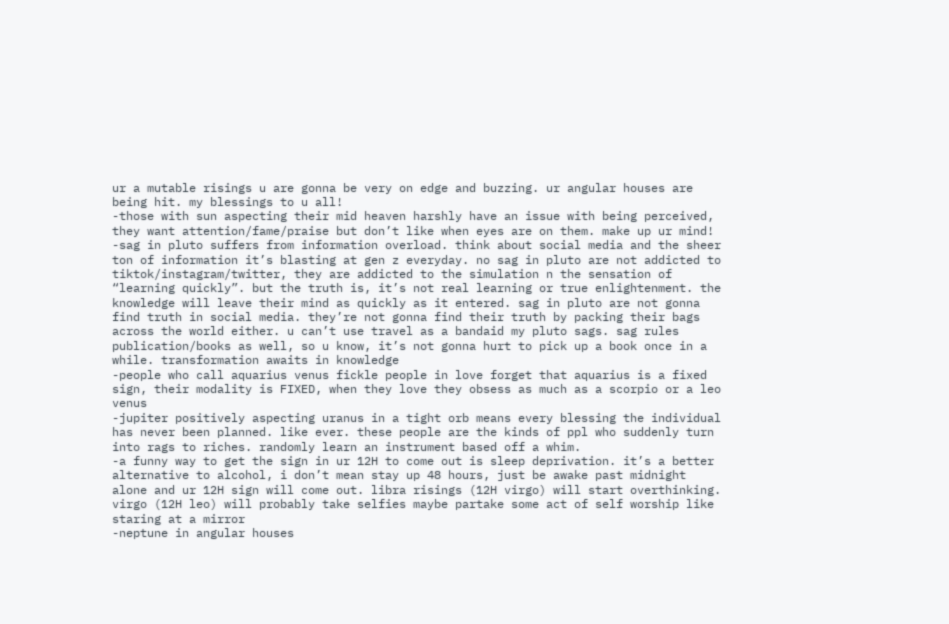ur a mutable risings u are gonna be very on edge and buzzing. ur angular houses are being hit. my blessings to u all!
-those with sun aspecting their mid heaven harshly have an issue with being perceived, they want attention/fame/praise but don’t like when eyes are on them. make up ur mind!
-sag in pluto suffers from information overload. think about social media and the sheer ton of information it’s blasting at gen z everyday. no sag in pluto are not addicted to tiktok/instagram/twitter, they are addicted to the simulation n the sensation of “learning quickly”. but the truth is, it’s not real learning or true enlightenment. the knowledge will leave their mind as quickly as it entered. sag in pluto are not gonna find truth in social media. they’re not gonna find their truth by packing their bags across the world either. u can’t use travel as a bandaid my pluto sags. sag rules publication/books as well, so u know, it’s not gonna hurt to pick up a book once in a while. transformation awaits in knowledge
-people who call aquarius venus fickle people in love forget that aquarius is a fixed sign, their modality is FIXED, when they love they obsess as much as a scorpio or a leo venus
-jupiter positively aspecting uranus in a tight orb means every blessing the individual has never been planned. like ever. these people are the kinds of ppl who suddenly turn into rags to riches. randomly learn an instrument based off a whim.
-a funny way to get the sign in ur 12H to come out is sleep deprivation. it’s a better alternative to alcohol, i don’t mean stay up 48 hours, just be awake past midnight alone and ur 12H sign will come out. libra risings (12H virgo) will start overthinking. virgo (12H leo) will probably take selfies maybe partake some act of self worship like staring at a mirror
-neptune in angular houses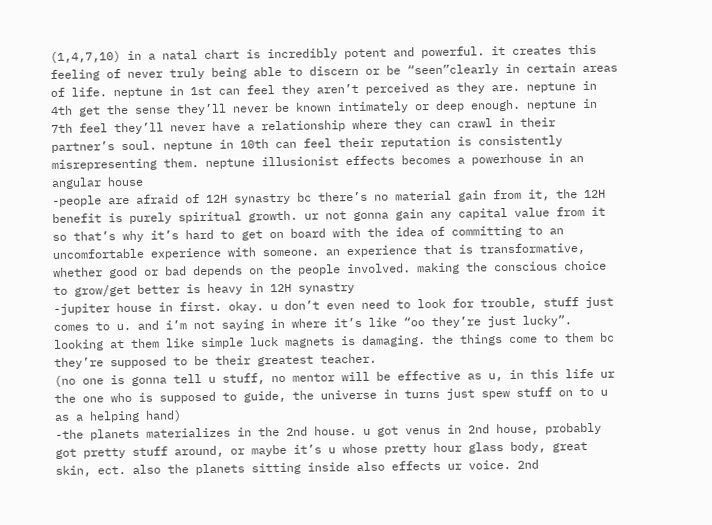(1,4,7,10) in a natal chart is incredibly potent and powerful. it creates this feeling of never truly being able to discern or be “seen”clearly in certain areas of life. neptune in 1st can feel they aren’t perceived as they are. neptune in 4th get the sense they’ll never be known intimately or deep enough. neptune in 7th feel they’ll never have a relationship where they can crawl in their partner’s soul. neptune in 10th can feel their reputation is consistently misrepresenting them. neptune illusionist effects becomes a powerhouse in an angular house
-people are afraid of 12H synastry bc there’s no material gain from it, the 12H benefit is purely spiritual growth. ur not gonna gain any capital value from it so that’s why it’s hard to get on board with the idea of committing to an uncomfortable experience with someone. an experience that is transformative, whether good or bad depends on the people involved. making the conscious choice to grow/get better is heavy in 12H synastry
-jupiter house in first. okay. u don’t even need to look for trouble, stuff just comes to u. and i’m not saying in where it’s like “oo they’re just lucky”. looking at them like simple luck magnets is damaging. the things come to them bc they’re supposed to be their greatest teacher.
(no one is gonna tell u stuff, no mentor will be effective as u, in this life ur the one who is supposed to guide, the universe in turns just spew stuff on to u as a helping hand)
-the planets materializes in the 2nd house. u got venus in 2nd house, probably got pretty stuff around, or maybe it’s u whose pretty hour glass body, great skin, ect. also the planets sitting inside also effects ur voice. 2nd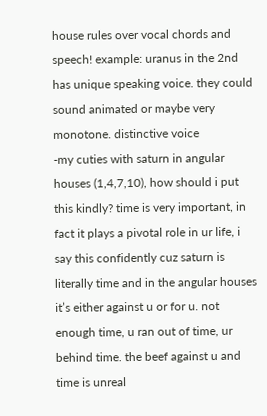house rules over vocal chords and speech! example: uranus in the 2nd has unique speaking voice. they could sound animated or maybe very monotone. distinctive voice
-my cuties with saturn in angular houses (1,4,7,10), how should i put this kindly? time is very important, in fact it plays a pivotal role in ur life, i say this confidently cuz saturn is literally time and in the angular houses it’s either against u or for u. not enough time, u ran out of time, ur behind time. the beef against u and time is unreal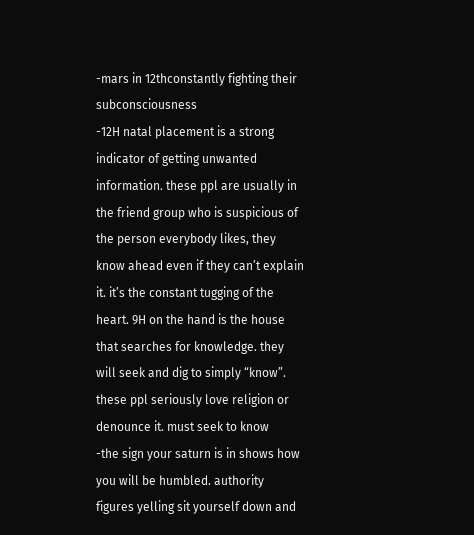-mars in 12thconstantly fighting their subconsciousness
-12H natal placement is a strong indicator of getting unwanted information. these ppl are usually in the friend group who is suspicious of the person everybody likes, they know ahead even if they can’t explain it. it’s the constant tugging of the heart. 9H on the hand is the house that searches for knowledge. they will seek and dig to simply “know”. these ppl seriously love religion or denounce it. must seek to know
-the sign your saturn is in shows how you will be humbled. authority figures yelling sit yourself down and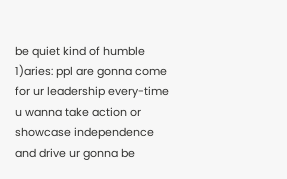be quiet kind of humble
1)aries: ppl are gonna come for ur leadership every-time u wanna take action or showcase independence and drive ur gonna be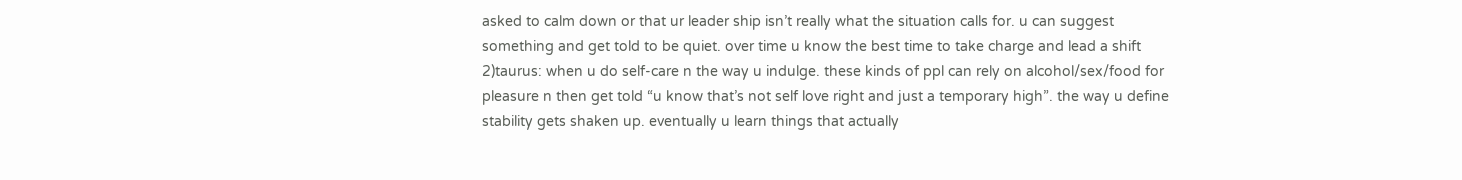asked to calm down or that ur leader ship isn’t really what the situation calls for. u can suggest something and get told to be quiet. over time u know the best time to take charge and lead a shift
2)taurus: when u do self-care n the way u indulge. these kinds of ppl can rely on alcohol/sex/food for pleasure n then get told “u know that’s not self love right and just a temporary high”. the way u define stability gets shaken up. eventually u learn things that actually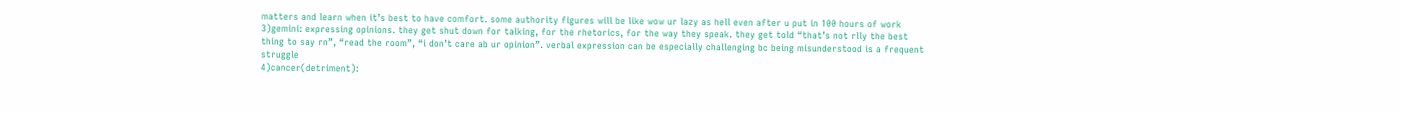matters and learn when it’s best to have comfort. some authority figures will be like wow ur lazy as hell even after u put in 100 hours of work
3)gemini: expressing opinions. they get shut down for talking, for the rhetorics, for the way they speak. they get told “that’s not rlly the best thing to say rn”, “read the room”, “i don’t care ab ur opinion”. verbal expression can be especially challenging bc being misunderstood is a frequent struggle
4)cancer(detriment):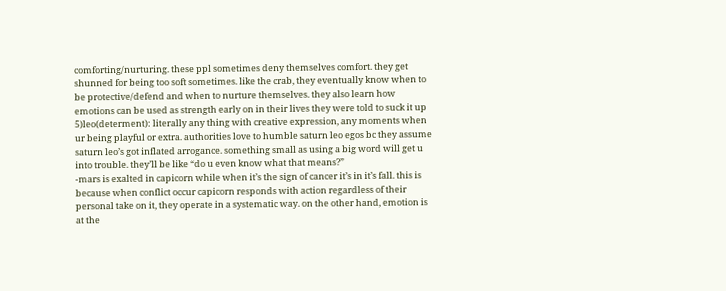comforting/nurturing. these ppl sometimes deny themselves comfort. they get shunned for being too soft sometimes. like the crab, they eventually know when to be protective/defend and when to nurture themselves. they also learn how emotions can be used as strength early on in their lives they were told to suck it up
5)leo(determent): literally any thing with creative expression, any moments when ur being playful or extra. authorities love to humble saturn leo egos bc they assume saturn leo’s got inflated arrogance. something small as using a big word will get u into trouble. they’ll be like “do u even know what that means?”
-mars is exalted in capicorn while when it’s the sign of cancer it’s in it’s fall. this is because when conflict occur capicorn responds with action regardless of their personal take on it, they operate in a systematic way. on the other hand, emotion is at the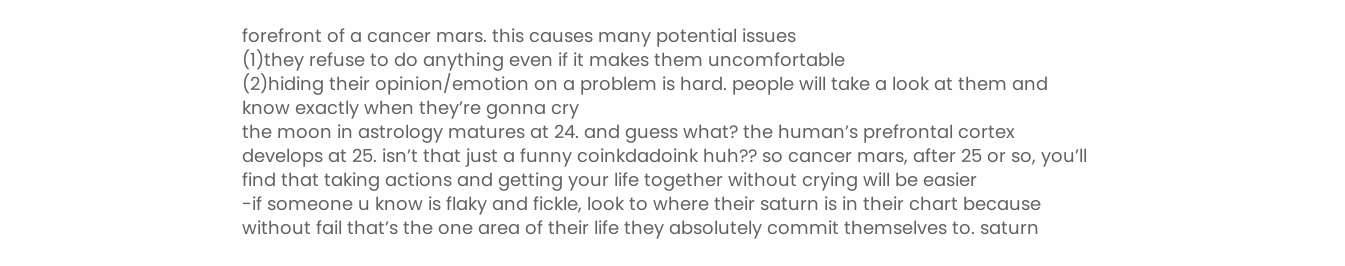forefront of a cancer mars. this causes many potential issues
(1)they refuse to do anything even if it makes them uncomfortable
(2)hiding their opinion/emotion on a problem is hard. people will take a look at them and know exactly when they’re gonna cry
the moon in astrology matures at 24. and guess what? the human’s prefrontal cortex develops at 25. isn’t that just a funny coinkdadoink huh?? so cancer mars, after 25 or so, you’ll find that taking actions and getting your life together without crying will be easier
-if someone u know is flaky and fickle, look to where their saturn is in their chart because without fail that’s the one area of their life they absolutely commit themselves to. saturn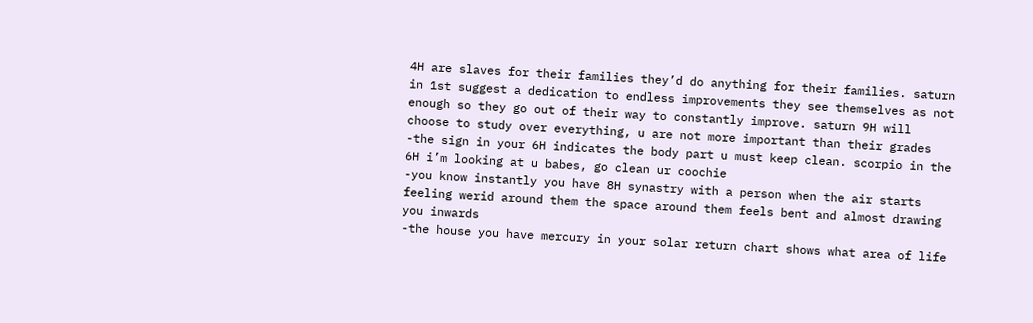4H are slaves for their families they’d do anything for their families. saturn in 1st suggest a dedication to endless improvements they see themselves as not enough so they go out of their way to constantly improve. saturn 9H will choose to study over everything, u are not more important than their grades
-the sign in your 6H indicates the body part u must keep clean. scorpio in the 6H i’m looking at u babes, go clean ur coochie
-you know instantly you have 8H synastry with a person when the air starts feeling werid around them the space around them feels bent and almost drawing you inwards
-the house you have mercury in your solar return chart shows what area of life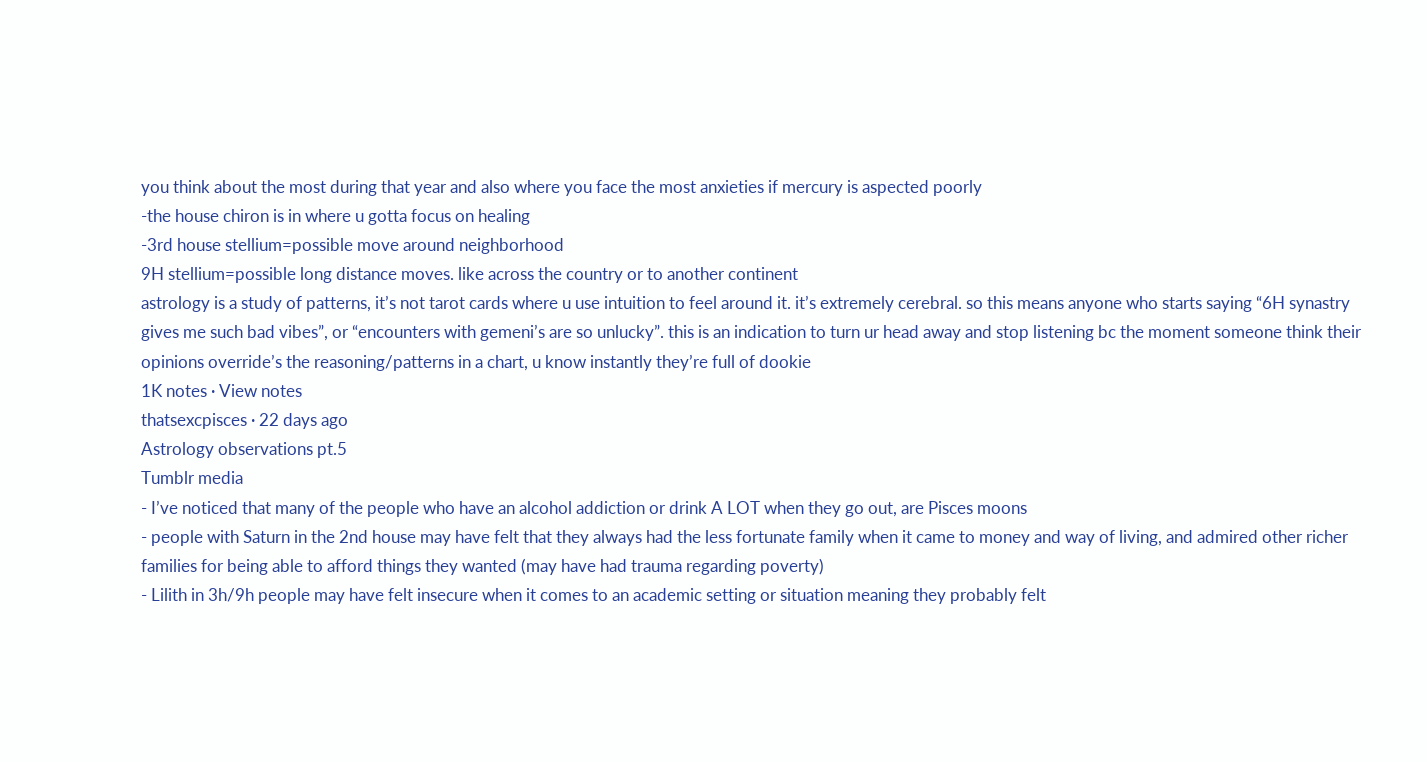you think about the most during that year and also where you face the most anxieties if mercury is aspected poorly
-the house chiron is in where u gotta focus on healing
-3rd house stellium=possible move around neighborhood
9H stellium=possible long distance moves. like across the country or to another continent
astrology is a study of patterns, it’s not tarot cards where u use intuition to feel around it. it’s extremely cerebral. so this means anyone who starts saying “6H synastry gives me such bad vibes”, or “encounters with gemeni’s are so unlucky”. this is an indication to turn ur head away and stop listening bc the moment someone think their opinions override’s the reasoning/patterns in a chart, u know instantly they’re full of dookie
1K notes · View notes
thatsexcpisces · 22 days ago
Astrology observations pt.5
Tumblr media
- I’ve noticed that many of the people who have an alcohol addiction or drink A LOT when they go out, are Pisces moons
- people with Saturn in the 2nd house may have felt that they always had the less fortunate family when it came to money and way of living, and admired other richer families for being able to afford things they wanted (may have had trauma regarding poverty)
- Lilith in 3h/9h people may have felt insecure when it comes to an academic setting or situation meaning they probably felt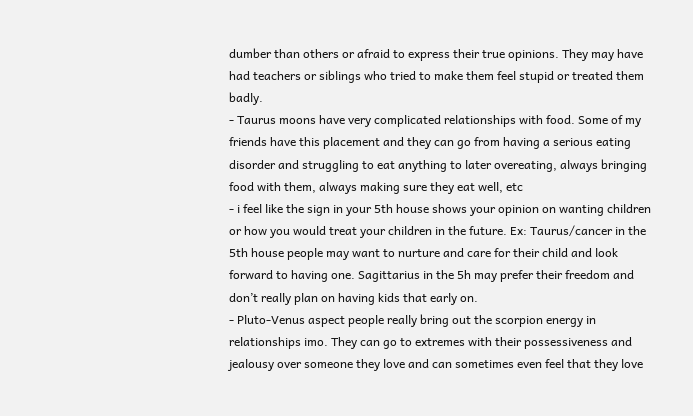dumber than others or afraid to express their true opinions. They may have had teachers or siblings who tried to make them feel stupid or treated them badly.
- Taurus moons have very complicated relationships with food. Some of my friends have this placement and they can go from having a serious eating disorder and struggling to eat anything to later overeating, always bringing food with them, always making sure they eat well, etc
- i feel like the sign in your 5th house shows your opinion on wanting children or how you would treat your children in the future. Ex: Taurus/cancer in the 5th house people may want to nurture and care for their child and look forward to having one. Sagittarius in the 5h may prefer their freedom and don’t really plan on having kids that early on.
- Pluto-Venus aspect people really bring out the scorpion energy in relationships imo. They can go to extremes with their possessiveness and jealousy over someone they love and can sometimes even feel that they love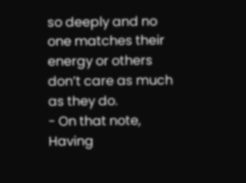so deeply and no one matches their energy or others don’t care as much as they do.
- On that note, Having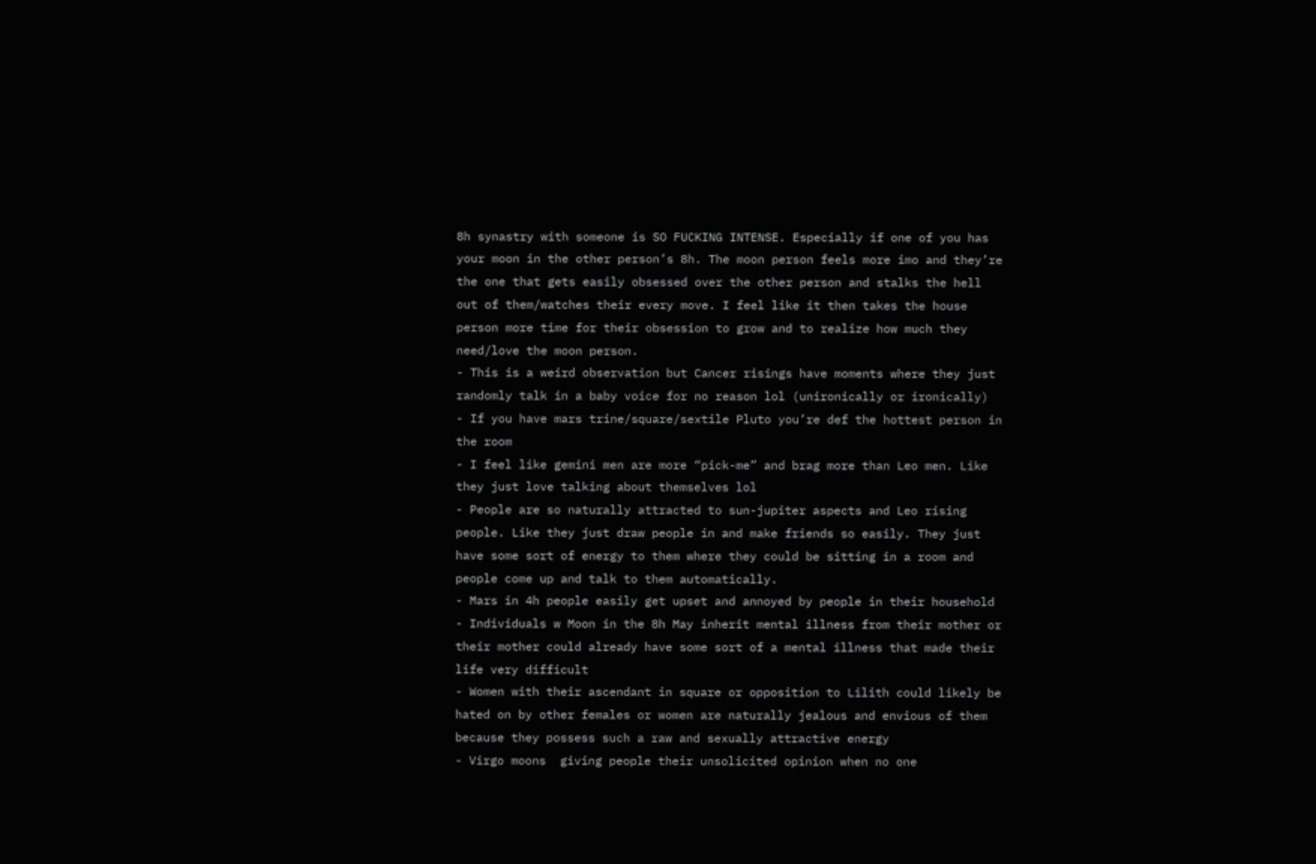8h synastry with someone is SO FUCKING INTENSE. Especially if one of you has your moon in the other person’s 8h. The moon person feels more imo and they’re the one that gets easily obsessed over the other person and stalks the hell out of them/watches their every move. I feel like it then takes the house person more time for their obsession to grow and to realize how much they need/love the moon person.
- This is a weird observation but Cancer risings have moments where they just randomly talk in a baby voice for no reason lol (unironically or ironically)
- If you have mars trine/square/sextile Pluto you’re def the hottest person in the room
- I feel like gemini men are more “pick-me” and brag more than Leo men. Like they just love talking about themselves lol
- People are so naturally attracted to sun-jupiter aspects and Leo rising people. Like they just draw people in and make friends so easily. They just have some sort of energy to them where they could be sitting in a room and people come up and talk to them automatically.
- Mars in 4h people easily get upset and annoyed by people in their household
- Individuals w Moon in the 8h May inherit mental illness from their mother or their mother could already have some sort of a mental illness that made their life very difficult
- Women with their ascendant in square or opposition to Lilith could likely be hated on by other females or women are naturally jealous and envious of them because they possess such a raw and sexually attractive energy
- Virgo moons  giving people their unsolicited opinion when no one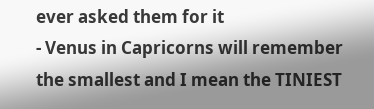ever asked them for it
- Venus in Capricorns will remember the smallest and I mean the TINIEST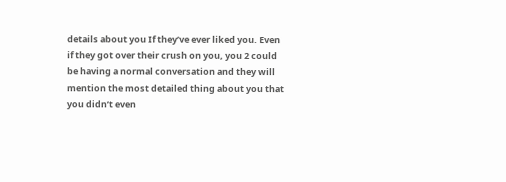details about you If they’ve ever liked you. Even if they got over their crush on you, you 2 could be having a normal conversation and they will mention the most detailed thing about you that you didn’t even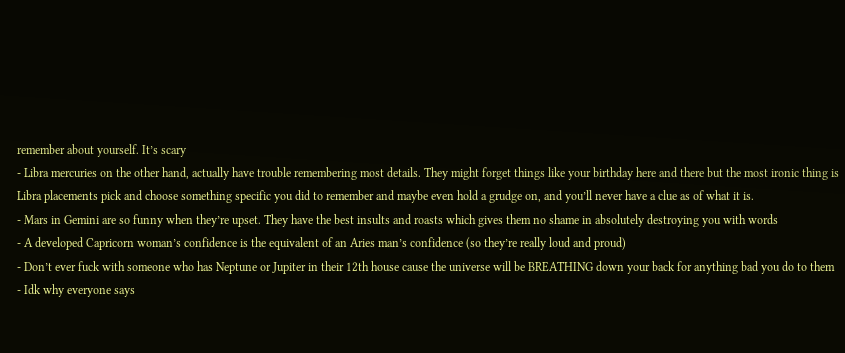remember about yourself. It’s scary
- Libra mercuries on the other hand, actually have trouble remembering most details. They might forget things like your birthday here and there but the most ironic thing is Libra placements pick and choose something specific you did to remember and maybe even hold a grudge on, and you’ll never have a clue as of what it is.
- Mars in Gemini are so funny when they’re upset. They have the best insults and roasts which gives them no shame in absolutely destroying you with words
- A developed Capricorn woman’s confidence is the equivalent of an Aries man’s confidence (so they’re really loud and proud)
- Don’t ever fuck with someone who has Neptune or Jupiter in their 12th house cause the universe will be BREATHING down your back for anything bad you do to them
- Idk why everyone says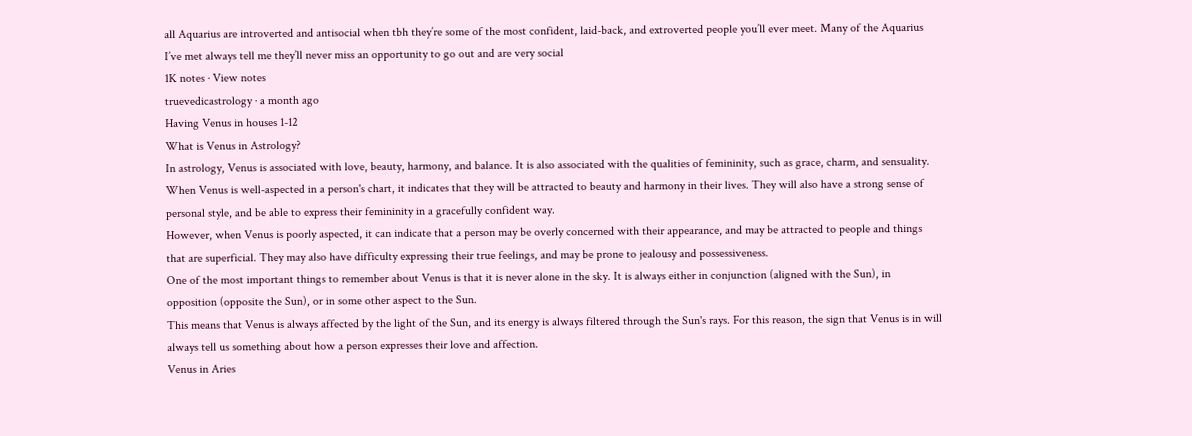all Aquarius are introverted and antisocial when tbh they’re some of the most confident, laid-back, and extroverted people you’ll ever meet. Many of the Aquarius I’ve met always tell me they’ll never miss an opportunity to go out and are very social
1K notes · View notes
truevedicastrology · a month ago
Having Venus in houses 1-12
What is Venus in Astrology?
In astrology, Venus is associated with love, beauty, harmony, and balance. It is also associated with the qualities of femininity, such as grace, charm, and sensuality.
When Venus is well-aspected in a person's chart, it indicates that they will be attracted to beauty and harmony in their lives. They will also have a strong sense of personal style, and be able to express their femininity in a gracefully confident way.
However, when Venus is poorly aspected, it can indicate that a person may be overly concerned with their appearance, and may be attracted to people and things that are superficial. They may also have difficulty expressing their true feelings, and may be prone to jealousy and possessiveness.
One of the most important things to remember about Venus is that it is never alone in the sky. It is always either in conjunction (aligned with the Sun), in opposition (opposite the Sun), or in some other aspect to the Sun.
This means that Venus is always affected by the light of the Sun, and its energy is always filtered through the Sun's rays. For this reason, the sign that Venus is in will always tell us something about how a person expresses their love and affection.
Venus in Aries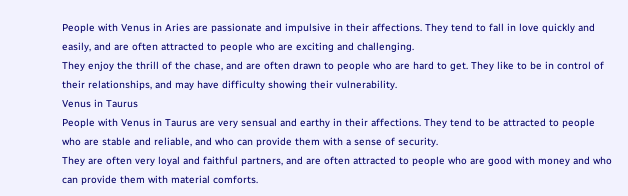People with Venus in Aries are passionate and impulsive in their affections. They tend to fall in love quickly and easily, and are often attracted to people who are exciting and challenging.
They enjoy the thrill of the chase, and are often drawn to people who are hard to get. They like to be in control of their relationships, and may have difficulty showing their vulnerability.
Venus in Taurus
People with Venus in Taurus are very sensual and earthy in their affections. They tend to be attracted to people who are stable and reliable, and who can provide them with a sense of security.
They are often very loyal and faithful partners, and are often attracted to people who are good with money and who can provide them with material comforts.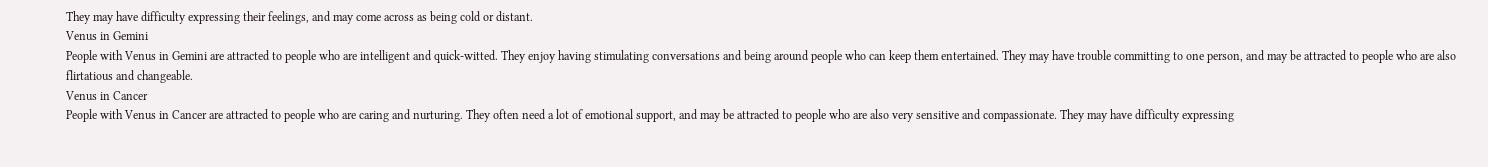They may have difficulty expressing their feelings, and may come across as being cold or distant.
Venus in Gemini
People with Venus in Gemini are attracted to people who are intelligent and quick-witted. They enjoy having stimulating conversations and being around people who can keep them entertained. They may have trouble committing to one person, and may be attracted to people who are also flirtatious and changeable.
Venus in Cancer
People with Venus in Cancer are attracted to people who are caring and nurturing. They often need a lot of emotional support, and may be attracted to people who are also very sensitive and compassionate. They may have difficulty expressing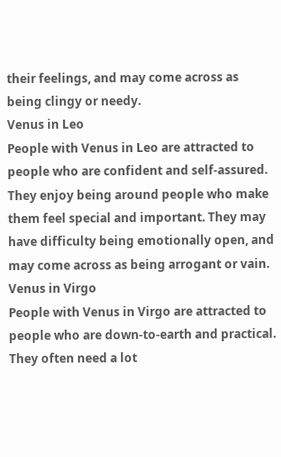their feelings, and may come across as being clingy or needy.
Venus in Leo
People with Venus in Leo are attracted to people who are confident and self-assured. They enjoy being around people who make them feel special and important. They may have difficulty being emotionally open, and may come across as being arrogant or vain.
Venus in Virgo
People with Venus in Virgo are attracted to people who are down-to-earth and practical. They often need a lot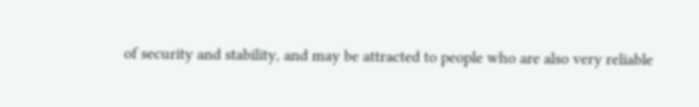of security and stability, and may be attracted to people who are also very reliable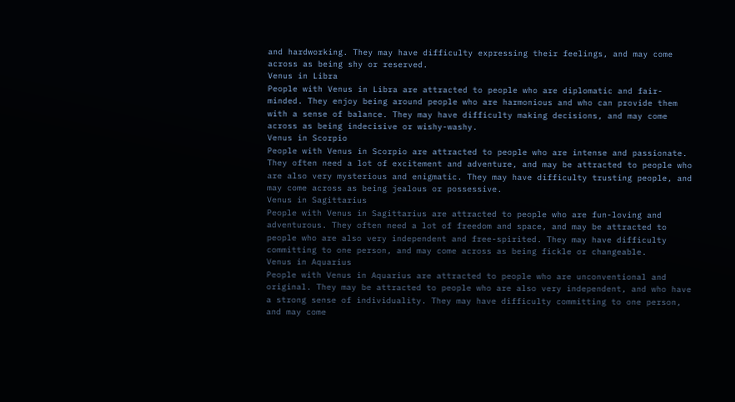and hardworking. They may have difficulty expressing their feelings, and may come across as being shy or reserved.
Venus in Libra
People with Venus in Libra are attracted to people who are diplomatic and fair-minded. They enjoy being around people who are harmonious and who can provide them with a sense of balance. They may have difficulty making decisions, and may come across as being indecisive or wishy-washy.
Venus in Scorpio
People with Venus in Scorpio are attracted to people who are intense and passionate. They often need a lot of excitement and adventure, and may be attracted to people who are also very mysterious and enigmatic. They may have difficulty trusting people, and may come across as being jealous or possessive.
Venus in Sagittarius
People with Venus in Sagittarius are attracted to people who are fun-loving and adventurous. They often need a lot of freedom and space, and may be attracted to people who are also very independent and free-spirited. They may have difficulty committing to one person, and may come across as being fickle or changeable.
Venus in Aquarius
People with Venus in Aquarius are attracted to people who are unconventional and original. They may be attracted to people who are also very independent, and who have a strong sense of individuality. They may have difficulty committing to one person, and may come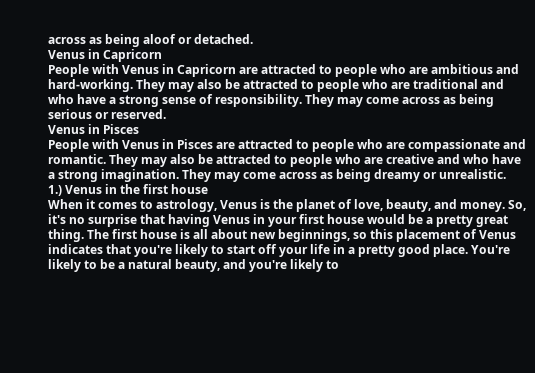across as being aloof or detached.
Venus in Capricorn
People with Venus in Capricorn are attracted to people who are ambitious and hard-working. They may also be attracted to people who are traditional and who have a strong sense of responsibility. They may come across as being serious or reserved.
Venus in Pisces
People with Venus in Pisces are attracted to people who are compassionate and romantic. They may also be attracted to people who are creative and who have a strong imagination. They may come across as being dreamy or unrealistic.
1.) Venus in the first house
When it comes to astrology, Venus is the planet of love, beauty, and money. So, it's no surprise that having Venus in your first house would be a pretty great thing. The first house is all about new beginnings, so this placement of Venus indicates that you're likely to start off your life in a pretty good place. You're likely to be a natural beauty, and you're likely to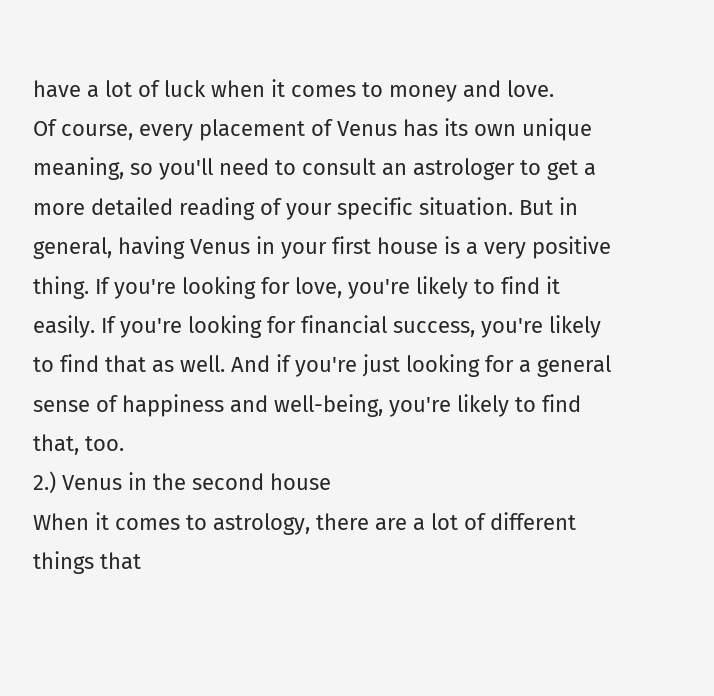have a lot of luck when it comes to money and love.
Of course, every placement of Venus has its own unique meaning, so you'll need to consult an astrologer to get a more detailed reading of your specific situation. But in general, having Venus in your first house is a very positive thing. If you're looking for love, you're likely to find it easily. If you're looking for financial success, you're likely to find that as well. And if you're just looking for a general sense of happiness and well-being, you're likely to find that, too.
2.) Venus in the second house
When it comes to astrology, there are a lot of different things that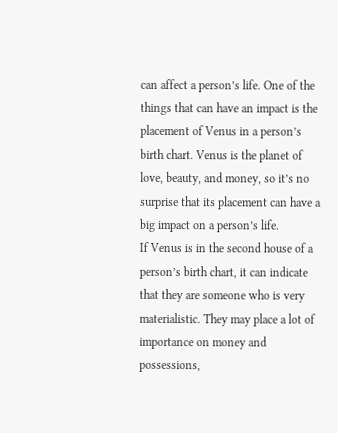can affect a person’s life. One of the things that can have an impact is the placement of Venus in a person’s birth chart. Venus is the planet of love, beauty, and money, so it’s no surprise that its placement can have a big impact on a person’s life.
If Venus is in the second house of a person’s birth chart, it can indicate that they are someone who is very materialistic. They may place a lot of importance on money and possessions,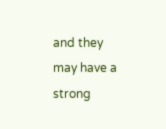and they may have a strong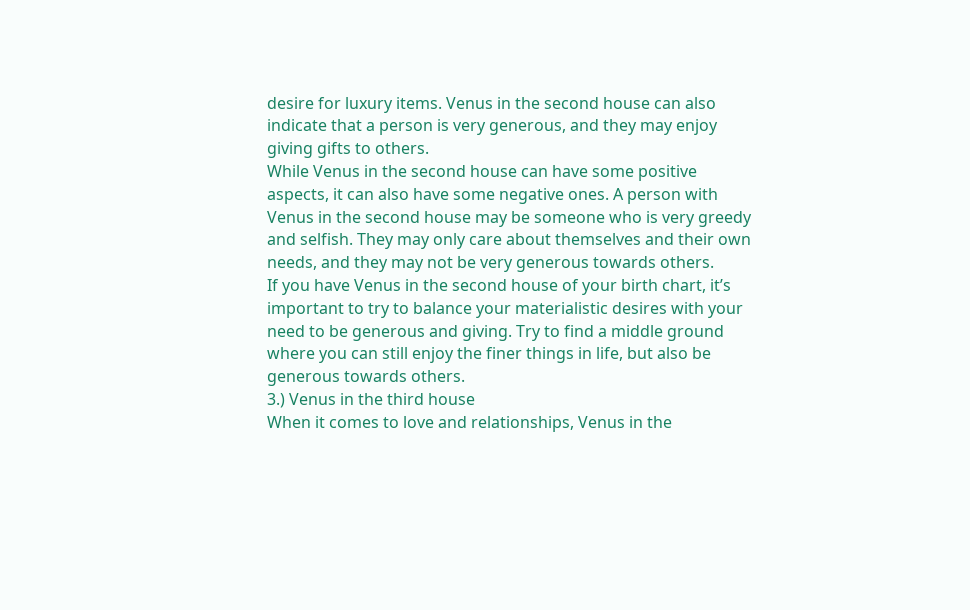desire for luxury items. Venus in the second house can also indicate that a person is very generous, and they may enjoy giving gifts to others.
While Venus in the second house can have some positive aspects, it can also have some negative ones. A person with Venus in the second house may be someone who is very greedy and selfish. They may only care about themselves and their own needs, and they may not be very generous towards others.
If you have Venus in the second house of your birth chart, it’s important to try to balance your materialistic desires with your need to be generous and giving. Try to find a middle ground where you can still enjoy the finer things in life, but also be generous towards others.
3.) Venus in the third house
When it comes to love and relationships, Venus in the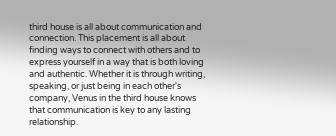third house is all about communication and connection. This placement is all about finding ways to connect with others and to express yourself in a way that is both loving and authentic. Whether it is through writing, speaking, or just being in each other's company, Venus in the third house knows that communication is key to any lasting relationship.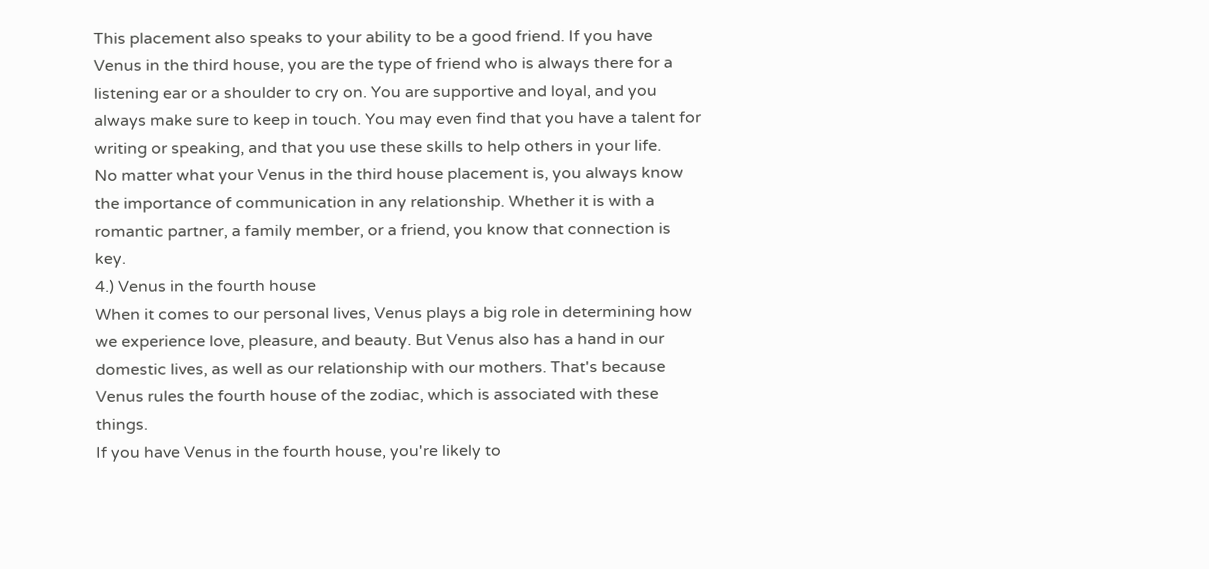This placement also speaks to your ability to be a good friend. If you have Venus in the third house, you are the type of friend who is always there for a listening ear or a shoulder to cry on. You are supportive and loyal, and you always make sure to keep in touch. You may even find that you have a talent for writing or speaking, and that you use these skills to help others in your life.
No matter what your Venus in the third house placement is, you always know the importance of communication in any relationship. Whether it is with a romantic partner, a family member, or a friend, you know that connection is key.
4.) Venus in the fourth house
When it comes to our personal lives, Venus plays a big role in determining how we experience love, pleasure, and beauty. But Venus also has a hand in our domestic lives, as well as our relationship with our mothers. That's because Venus rules the fourth house of the zodiac, which is associated with these things.
If you have Venus in the fourth house, you're likely to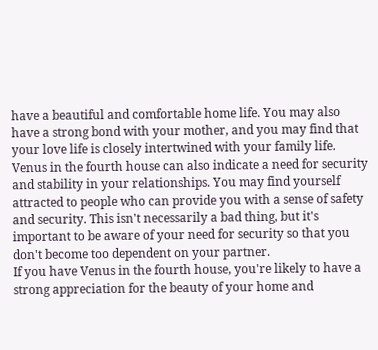have a beautiful and comfortable home life. You may also have a strong bond with your mother, and you may find that your love life is closely intertwined with your family life.
Venus in the fourth house can also indicate a need for security and stability in your relationships. You may find yourself attracted to people who can provide you with a sense of safety and security. This isn't necessarily a bad thing, but it's important to be aware of your need for security so that you don't become too dependent on your partner.
If you have Venus in the fourth house, you're likely to have a strong appreciation for the beauty of your home and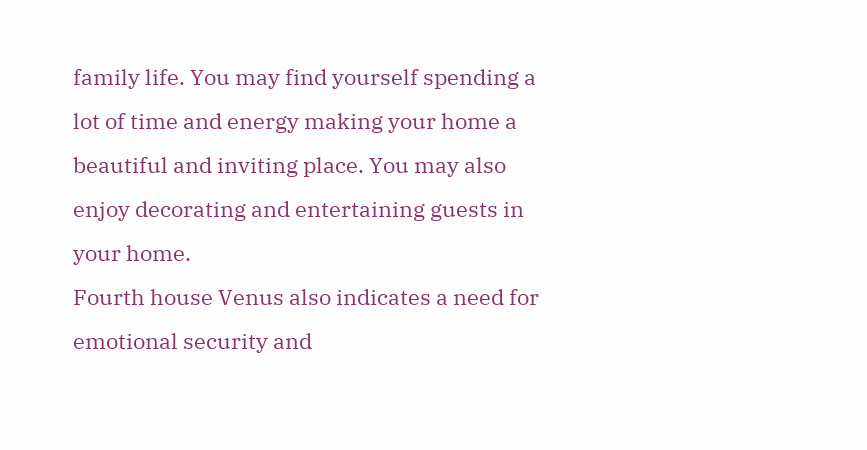family life. You may find yourself spending a lot of time and energy making your home a beautiful and inviting place. You may also enjoy decorating and entertaining guests in your home.
Fourth house Venus also indicates a need for emotional security and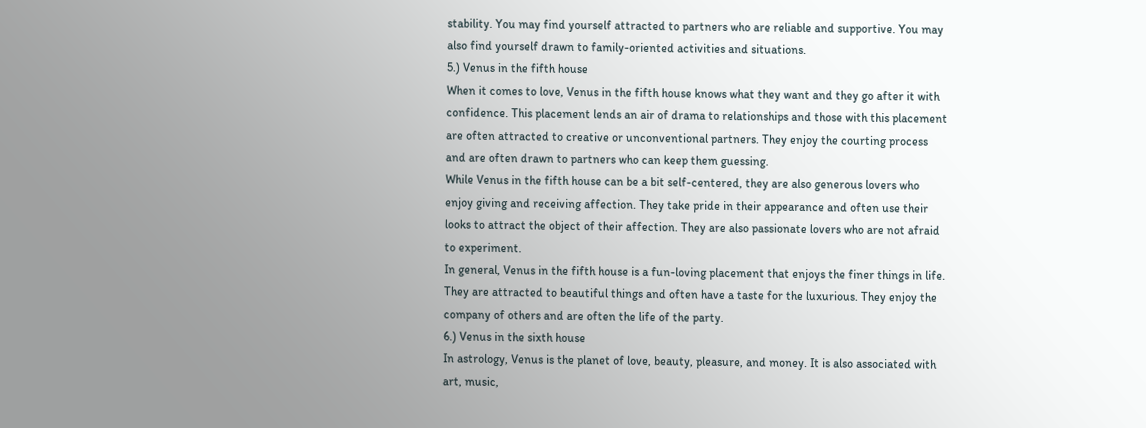stability. You may find yourself attracted to partners who are reliable and supportive. You may also find yourself drawn to family-oriented activities and situations.
5.) Venus in the fifth house
When it comes to love, Venus in the fifth house knows what they want and they go after it with confidence. This placement lends an air of drama to relationships and those with this placement are often attracted to creative or unconventional partners. They enjoy the courting process and are often drawn to partners who can keep them guessing.
While Venus in the fifth house can be a bit self-centered, they are also generous lovers who enjoy giving and receiving affection. They take pride in their appearance and often use their looks to attract the object of their affection. They are also passionate lovers who are not afraid to experiment.
In general, Venus in the fifth house is a fun-loving placement that enjoys the finer things in life. They are attracted to beautiful things and often have a taste for the luxurious. They enjoy the company of others and are often the life of the party.
6.) Venus in the sixth house
In astrology, Venus is the planet of love, beauty, pleasure, and money. It is also associated with art, music,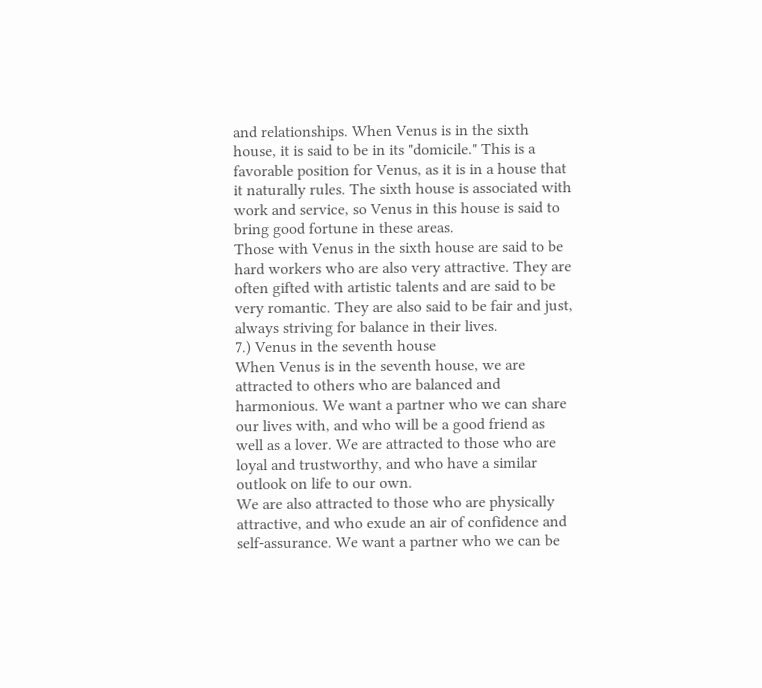and relationships. When Venus is in the sixth house, it is said to be in its "domicile." This is a favorable position for Venus, as it is in a house that it naturally rules. The sixth house is associated with work and service, so Venus in this house is said to bring good fortune in these areas.
Those with Venus in the sixth house are said to be hard workers who are also very attractive. They are often gifted with artistic talents and are said to be very romantic. They are also said to be fair and just, always striving for balance in their lives.
7.) Venus in the seventh house
When Venus is in the seventh house, we are attracted to others who are balanced and harmonious. We want a partner who we can share our lives with, and who will be a good friend as well as a lover. We are attracted to those who are loyal and trustworthy, and who have a similar outlook on life to our own.
We are also attracted to those who are physically attractive, and who exude an air of confidence and self-assurance. We want a partner who we can be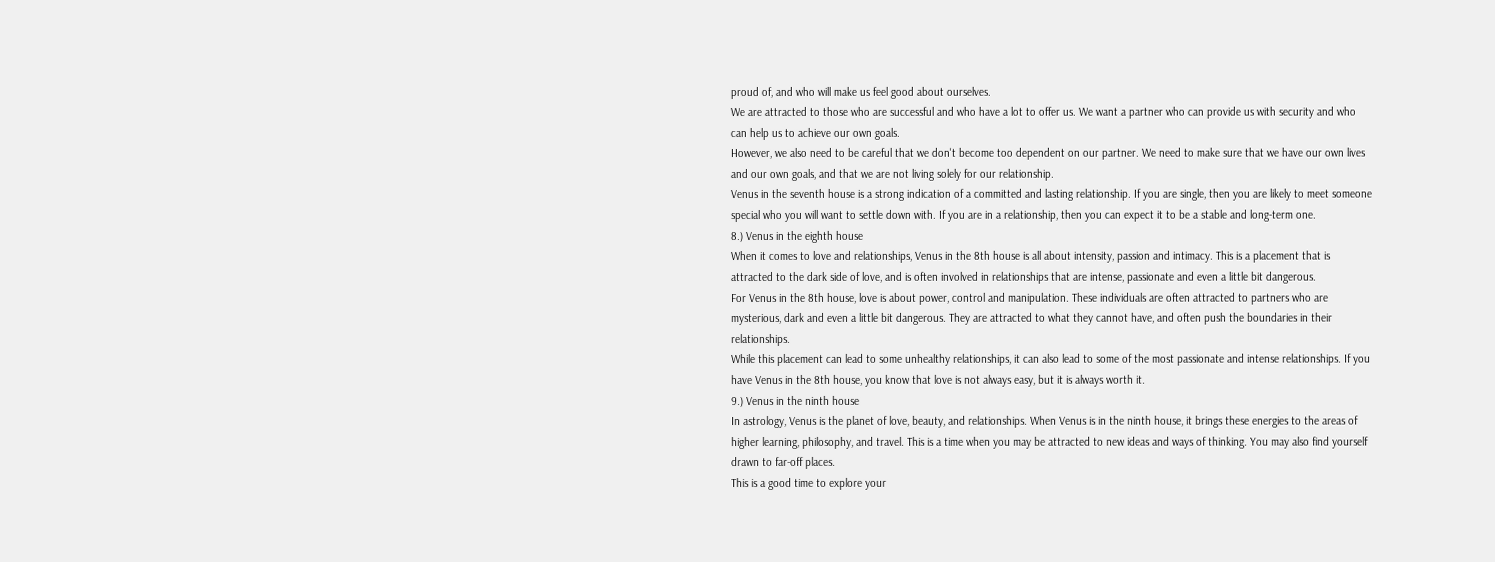proud of, and who will make us feel good about ourselves.
We are attracted to those who are successful and who have a lot to offer us. We want a partner who can provide us with security and who can help us to achieve our own goals.
However, we also need to be careful that we don't become too dependent on our partner. We need to make sure that we have our own lives and our own goals, and that we are not living solely for our relationship.
Venus in the seventh house is a strong indication of a committed and lasting relationship. If you are single, then you are likely to meet someone special who you will want to settle down with. If you are in a relationship, then you can expect it to be a stable and long-term one.
8.) Venus in the eighth house
When it comes to love and relationships, Venus in the 8th house is all about intensity, passion and intimacy. This is a placement that is attracted to the dark side of love, and is often involved in relationships that are intense, passionate and even a little bit dangerous.
For Venus in the 8th house, love is about power, control and manipulation. These individuals are often attracted to partners who are mysterious, dark and even a little bit dangerous. They are attracted to what they cannot have, and often push the boundaries in their relationships.
While this placement can lead to some unhealthy relationships, it can also lead to some of the most passionate and intense relationships. If you have Venus in the 8th house, you know that love is not always easy, but it is always worth it.
9.) Venus in the ninth house
In astrology, Venus is the planet of love, beauty, and relationships. When Venus is in the ninth house, it brings these energies to the areas of higher learning, philosophy, and travel. This is a time when you may be attracted to new ideas and ways of thinking. You may also find yourself drawn to far-off places.
This is a good time to explore your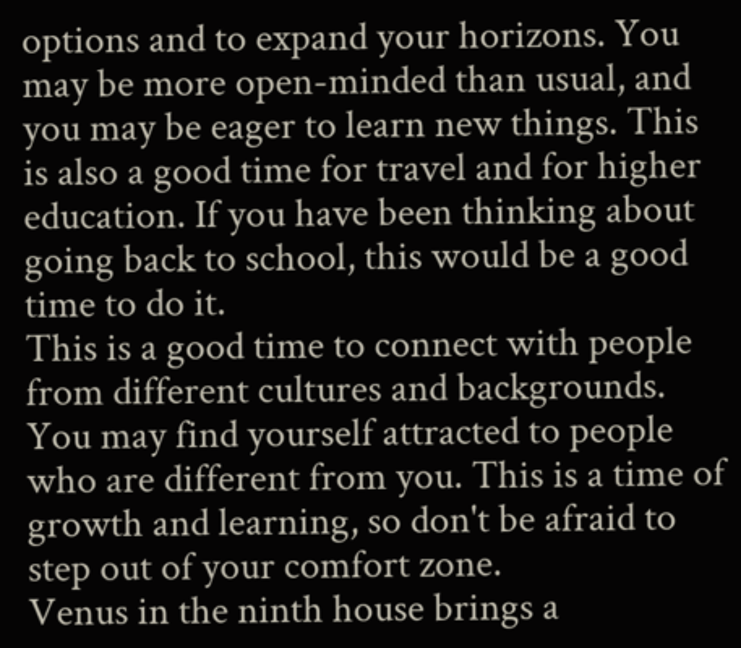options and to expand your horizons. You may be more open-minded than usual, and you may be eager to learn new things. This is also a good time for travel and for higher education. If you have been thinking about going back to school, this would be a good time to do it.
This is a good time to connect with people from different cultures and backgrounds. You may find yourself attracted to people who are different from you. This is a time of growth and learning, so don't be afraid to step out of your comfort zone.
Venus in the ninth house brings a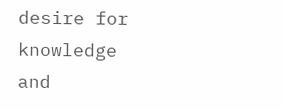desire for knowledge and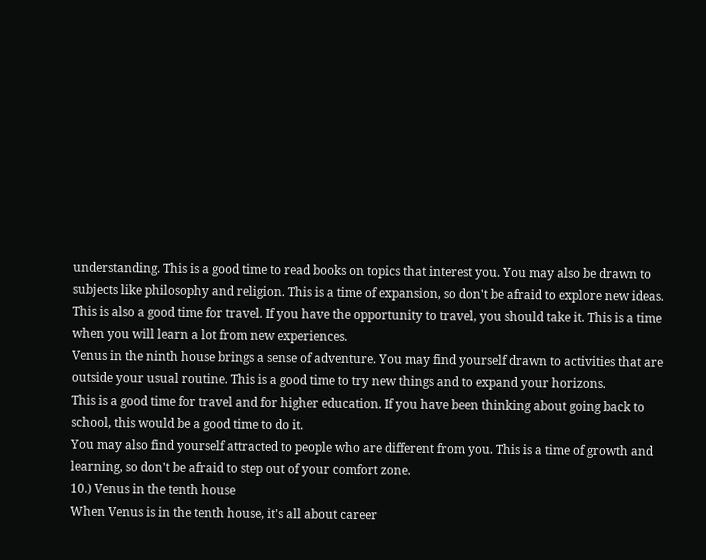understanding. This is a good time to read books on topics that interest you. You may also be drawn to subjects like philosophy and religion. This is a time of expansion, so don't be afraid to explore new ideas.
This is also a good time for travel. If you have the opportunity to travel, you should take it. This is a time when you will learn a lot from new experiences.
Venus in the ninth house brings a sense of adventure. You may find yourself drawn to activities that are outside your usual routine. This is a good time to try new things and to expand your horizons.
This is a good time for travel and for higher education. If you have been thinking about going back to school, this would be a good time to do it.
You may also find yourself attracted to people who are different from you. This is a time of growth and learning, so don't be afraid to step out of your comfort zone.
10.) Venus in the tenth house
When Venus is in the tenth house, it's all about career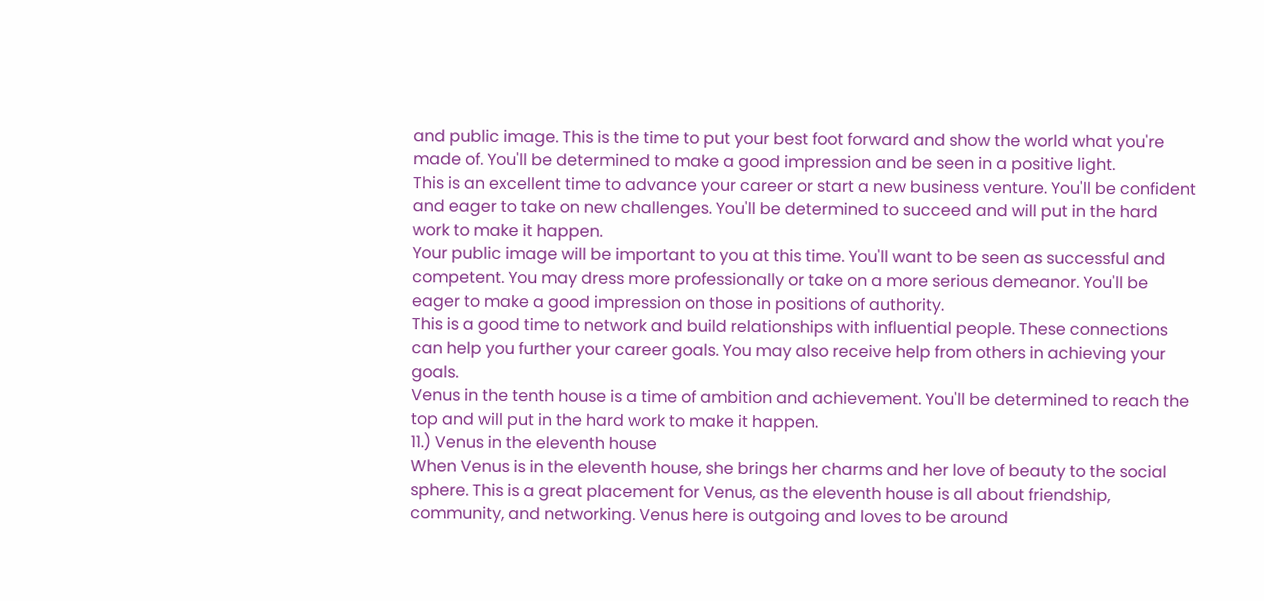and public image. This is the time to put your best foot forward and show the world what you're made of. You'll be determined to make a good impression and be seen in a positive light.
This is an excellent time to advance your career or start a new business venture. You'll be confident and eager to take on new challenges. You'll be determined to succeed and will put in the hard work to make it happen.
Your public image will be important to you at this time. You'll want to be seen as successful and competent. You may dress more professionally or take on a more serious demeanor. You'll be eager to make a good impression on those in positions of authority.
This is a good time to network and build relationships with influential people. These connections can help you further your career goals. You may also receive help from others in achieving your goals.
Venus in the tenth house is a time of ambition and achievement. You'll be determined to reach the top and will put in the hard work to make it happen.
11.) Venus in the eleventh house
When Venus is in the eleventh house, she brings her charms and her love of beauty to the social sphere. This is a great placement for Venus, as the eleventh house is all about friendship, community, and networking. Venus here is outgoing and loves to be around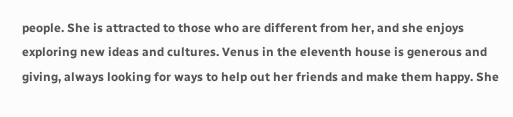people. She is attracted to those who are different from her, and she enjoys exploring new ideas and cultures. Venus in the eleventh house is generous and giving, always looking for ways to help out her friends and make them happy. She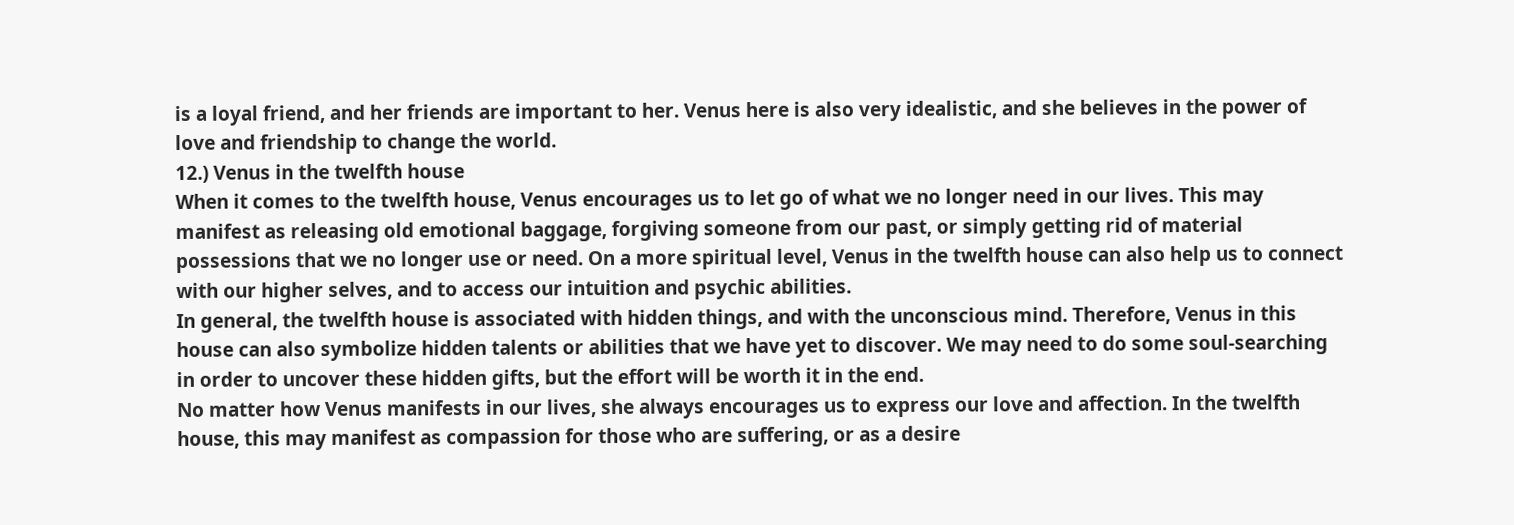is a loyal friend, and her friends are important to her. Venus here is also very idealistic, and she believes in the power of love and friendship to change the world.
12.) Venus in the twelfth house
When it comes to the twelfth house, Venus encourages us to let go of what we no longer need in our lives. This may manifest as releasing old emotional baggage, forgiving someone from our past, or simply getting rid of material possessions that we no longer use or need. On a more spiritual level, Venus in the twelfth house can also help us to connect with our higher selves, and to access our intuition and psychic abilities.
In general, the twelfth house is associated with hidden things, and with the unconscious mind. Therefore, Venus in this house can also symbolize hidden talents or abilities that we have yet to discover. We may need to do some soul-searching in order to uncover these hidden gifts, but the effort will be worth it in the end.
No matter how Venus manifests in our lives, she always encourages us to express our love and affection. In the twelfth house, this may manifest as compassion for those who are suffering, or as a desire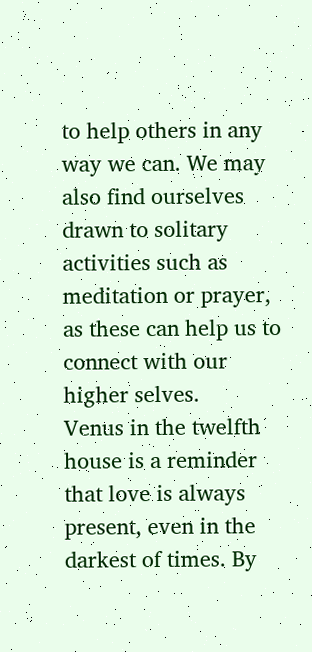to help others in any way we can. We may also find ourselves drawn to solitary activities such as meditation or prayer, as these can help us to connect with our higher selves.
Venus in the twelfth house is a reminder that love is always present, even in the darkest of times. By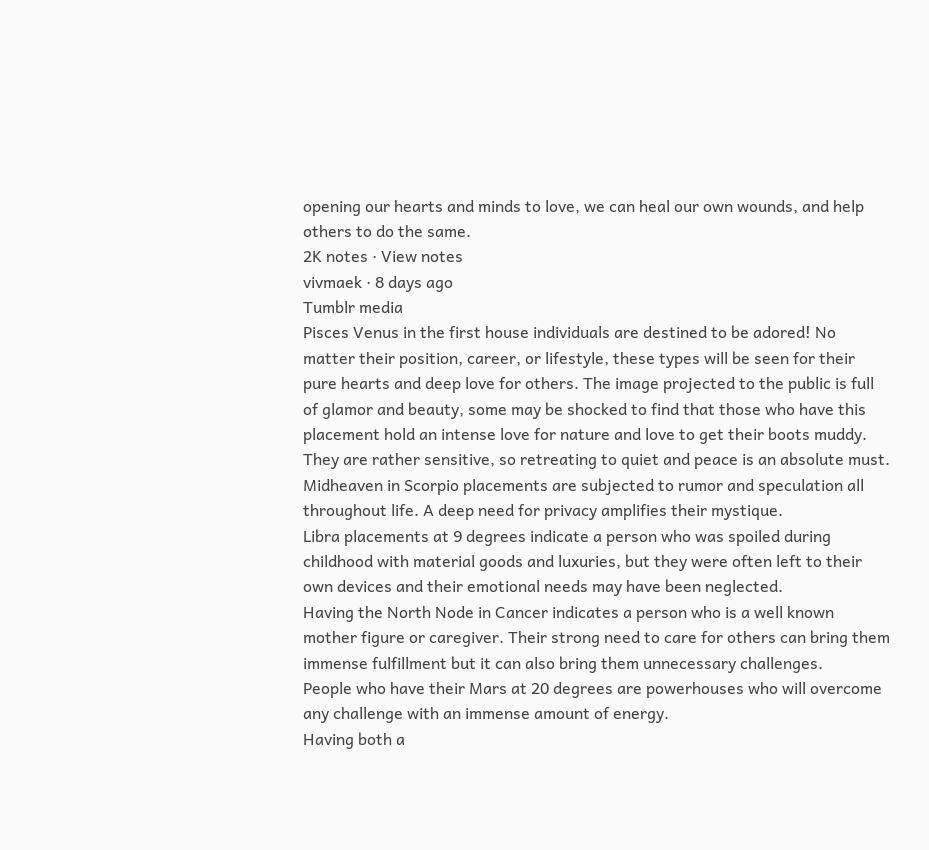opening our hearts and minds to love, we can heal our own wounds, and help others to do the same.
2K notes · View notes
vivmaek · 8 days ago
Tumblr media
Pisces Venus in the first house individuals are destined to be adored! No matter their position, career, or lifestyle, these types will be seen for their pure hearts and deep love for others. The image projected to the public is full of glamor and beauty, some may be shocked to find that those who have this placement hold an intense love for nature and love to get their boots muddy. They are rather sensitive, so retreating to quiet and peace is an absolute must.
Midheaven in Scorpio placements are subjected to rumor and speculation all throughout life. A deep need for privacy amplifies their mystique.
Libra placements at 9 degrees indicate a person who was spoiled during childhood with material goods and luxuries, but they were often left to their own devices and their emotional needs may have been neglected.
Having the North Node in Cancer indicates a person who is a well known mother figure or caregiver. Their strong need to care for others can bring them immense fulfillment but it can also bring them unnecessary challenges.
People who have their Mars at 20 degrees are powerhouses who will overcome any challenge with an immense amount of energy.
Having both a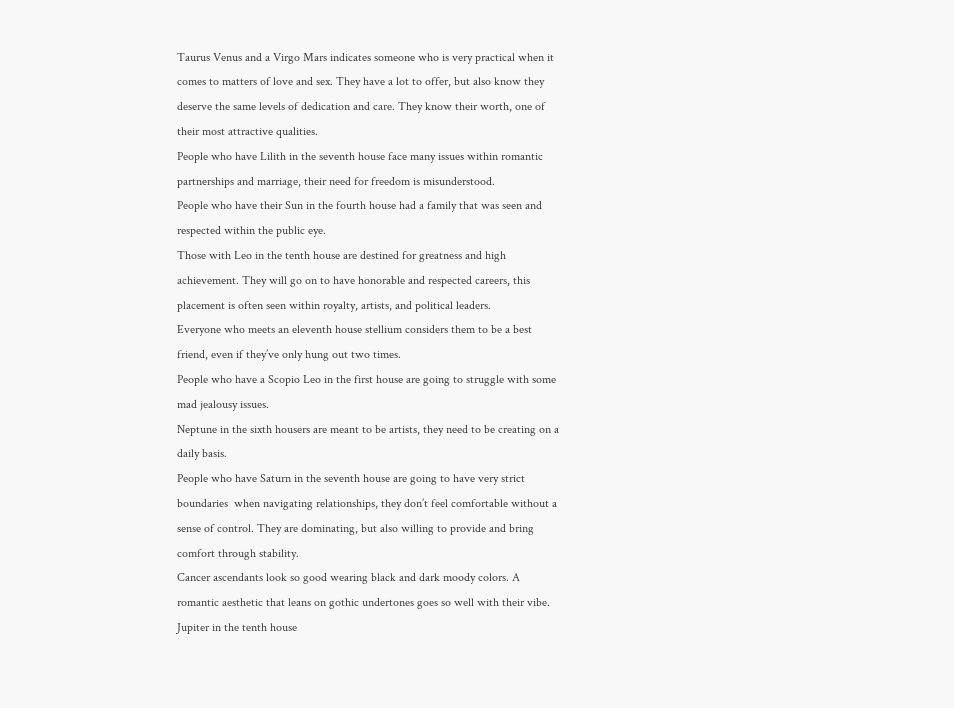Taurus Venus and a Virgo Mars indicates someone who is very practical when it comes to matters of love and sex. They have a lot to offer, but also know they deserve the same levels of dedication and care. They know their worth, one of their most attractive qualities.
People who have Lilith in the seventh house face many issues within romantic partnerships and marriage, their need for freedom is misunderstood.
People who have their Sun in the fourth house had a family that was seen and respected within the public eye.
Those with Leo in the tenth house are destined for greatness and high achievement. They will go on to have honorable and respected careers, this placement is often seen within royalty, artists, and political leaders.
Everyone who meets an eleventh house stellium considers them to be a best friend, even if they’ve only hung out two times.
People who have a Scopio Leo in the first house are going to struggle with some mad jealousy issues.
Neptune in the sixth housers are meant to be artists, they need to be creating on a daily basis.
People who have Saturn in the seventh house are going to have very strict boundaries  when navigating relationships, they don’t feel comfortable without a sense of control. They are dominating, but also willing to provide and bring comfort through stability.
Cancer ascendants look so good wearing black and dark moody colors. A romantic aesthetic that leans on gothic undertones goes so well with their vibe.
Jupiter in the tenth house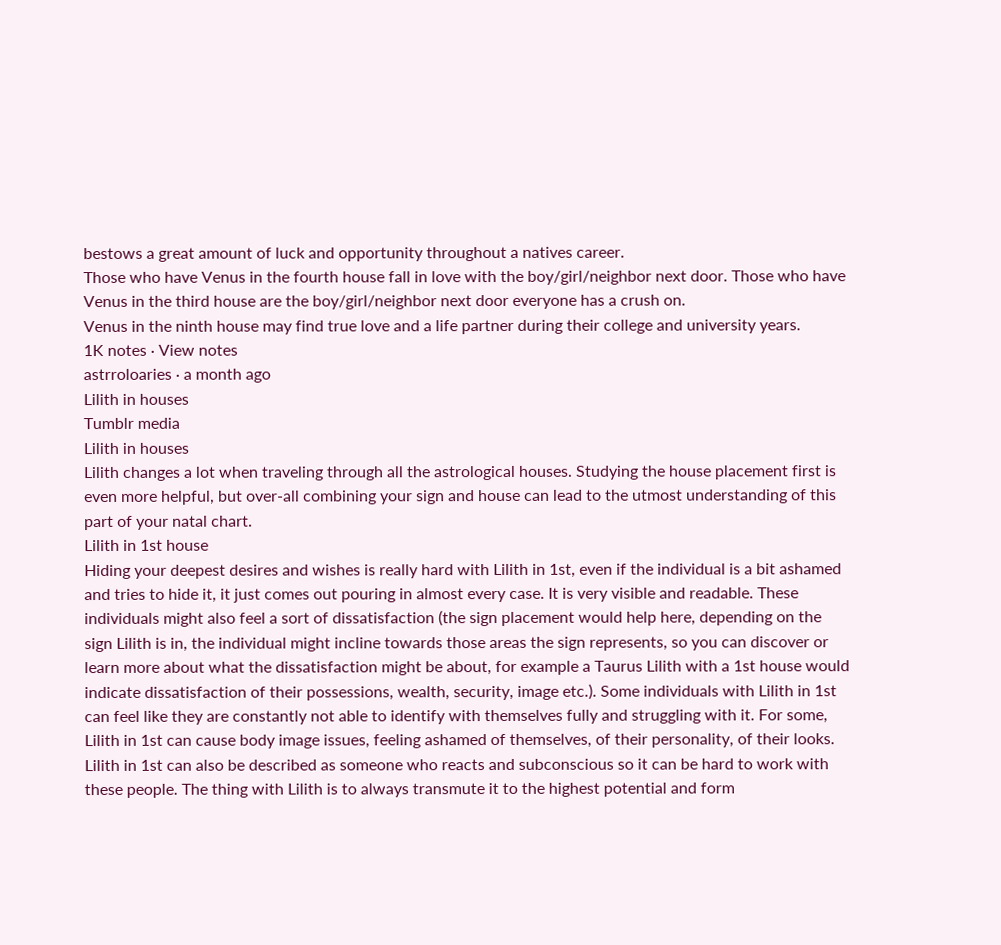bestows a great amount of luck and opportunity throughout a natives career.
Those who have Venus in the fourth house fall in love with the boy/girl/neighbor next door. Those who have Venus in the third house are the boy/girl/neighbor next door everyone has a crush on.
Venus in the ninth house may find true love and a life partner during their college and university years.
1K notes · View notes
astrroloaries · a month ago
Lilith in houses
Tumblr media
Lilith in houses
Lilith changes a lot when traveling through all the astrological houses. Studying the house placement first is even more helpful, but over-all combining your sign and house can lead to the utmost understanding of this part of your natal chart.
Lilith in 1st house
Hiding your deepest desires and wishes is really hard with Lilith in 1st, even if the individual is a bit ashamed and tries to hide it, it just comes out pouring in almost every case. It is very visible and readable. These individuals might also feel a sort of dissatisfaction (the sign placement would help here, depending on the sign Lilith is in, the individual might incline towards those areas the sign represents, so you can discover or learn more about what the dissatisfaction might be about, for example a Taurus Lilith with a 1st house would indicate dissatisfaction of their possessions, wealth, security, image etc.). Some individuals with Lilith in 1st can feel like they are constantly not able to identify with themselves fully and struggling with it. For some, Lilith in 1st can cause body image issues, feeling ashamed of themselves, of their personality, of their looks.
Lilith in 1st can also be described as someone who reacts and subconscious so it can be hard to work with these people. The thing with Lilith is to always transmute it to the highest potential and form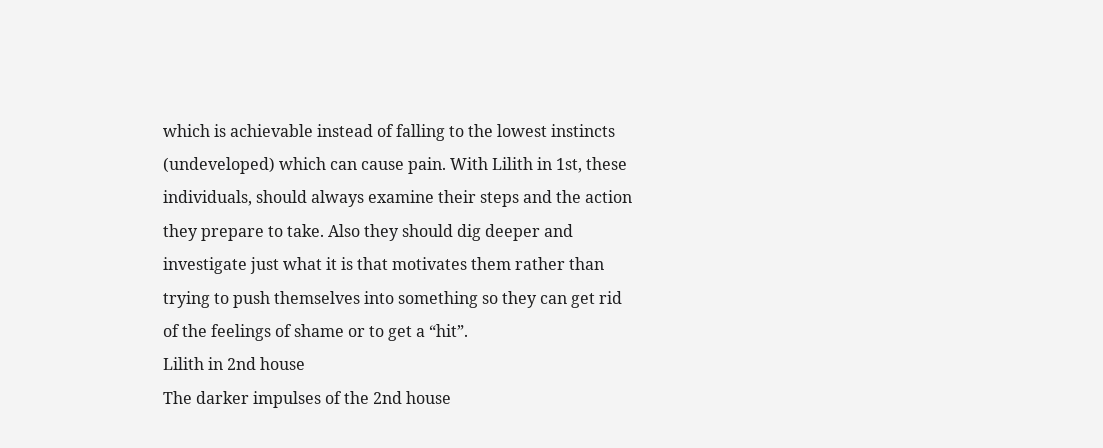which is achievable instead of falling to the lowest instincts (undeveloped) which can cause pain. With Lilith in 1st, these individuals, should always examine their steps and the action they prepare to take. Also they should dig deeper and investigate just what it is that motivates them rather than trying to push themselves into something so they can get rid of the feelings of shame or to get a “hit”.
Lilith in 2nd house
The darker impulses of the 2nd house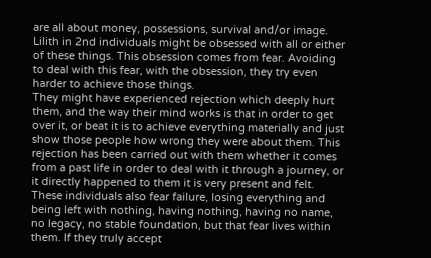are all about money, possessions, survival and/or image. Lilith in 2nd individuals might be obsessed with all or either of these things. This obsession comes from fear. Avoiding to deal with this fear, with the obsession, they try even harder to achieve those things.
They might have experienced rejection which deeply hurt them, and the way their mind works is that in order to get over it, or beat it is to achieve everything materially and just show those people how wrong they were about them. This rejection has been carried out with them whether it comes from a past life in order to deal with it through a journey, or it directly happened to them it is very present and felt. These individuals also fear failure, losing everything and being left with nothing, having nothing, having no name, no legacy, no stable foundation, but that fear lives within them. If they truly accept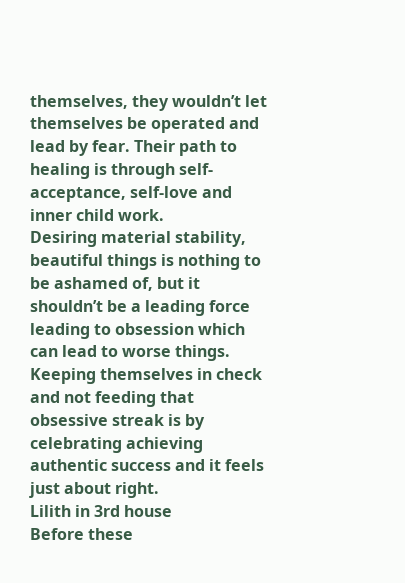themselves, they wouldn’t let themselves be operated and lead by fear. Their path to healing is through self-acceptance, self-love and inner child work.
Desiring material stability, beautiful things is nothing to be ashamed of, but it shouldn’t be a leading force leading to obsession which can lead to worse things. Keeping themselves in check and not feeding that obsessive streak is by celebrating achieving authentic success and it feels just about right.
Lilith in 3rd house
Before these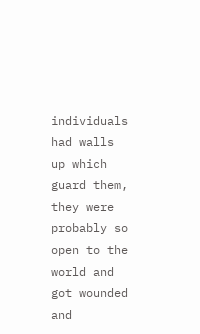individuals had walls up which guard them, they were probably so open to the world and got wounded and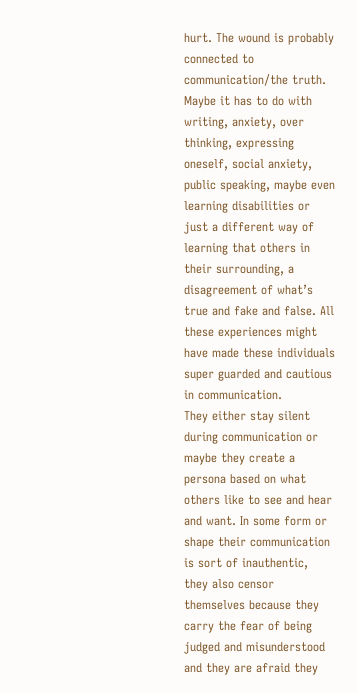hurt. The wound is probably connected to communication/the truth. Maybe it has to do with writing, anxiety, over thinking, expressing oneself, social anxiety, public speaking, maybe even learning disabilities or just a different way of learning that others in their surrounding, a disagreement of what’s true and fake and false. All these experiences might have made these individuals super guarded and cautious in communication.
They either stay silent during communication or maybe they create a persona based on what others like to see and hear and want. In some form or shape their communication is sort of inauthentic, they also censor themselves because they carry the fear of being judged and misunderstood and they are afraid they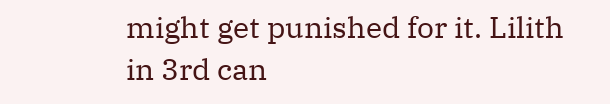might get punished for it. Lilith in 3rd can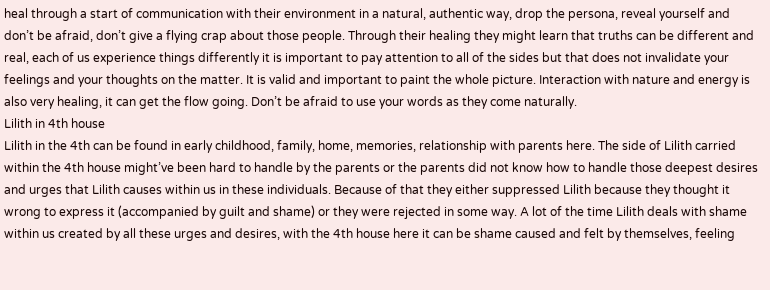heal through a start of communication with their environment in a natural, authentic way, drop the persona, reveal yourself and don’t be afraid, don’t give a flying crap about those people. Through their healing they might learn that truths can be different and real, each of us experience things differently it is important to pay attention to all of the sides but that does not invalidate your feelings and your thoughts on the matter. It is valid and important to paint the whole picture. Interaction with nature and energy is also very healing, it can get the flow going. Don’t be afraid to use your words as they come naturally.
Lilith in 4th house
Lilith in the 4th can be found in early childhood, family, home, memories, relationship with parents here. The side of Lilith carried within the 4th house might’ve been hard to handle by the parents or the parents did not know how to handle those deepest desires and urges that Lilith causes within us in these individuals. Because of that they either suppressed Lilith because they thought it wrong to express it (accompanied by guilt and shame) or they were rejected in some way. A lot of the time Lilith deals with shame within us created by all these urges and desires, with the 4th house here it can be shame caused and felt by themselves, feeling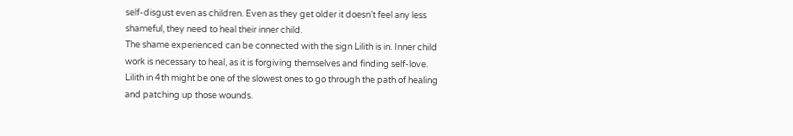self-disgust even as children. Even as they get older it doesn’t feel any less shameful, they need to heal their inner child.
The shame experienced can be connected with the sign Lilith is in. Inner child work is necessary to heal, as it is forgiving themselves and finding self-love. Lilith in 4th might be one of the slowest ones to go through the path of healing and patching up those wounds.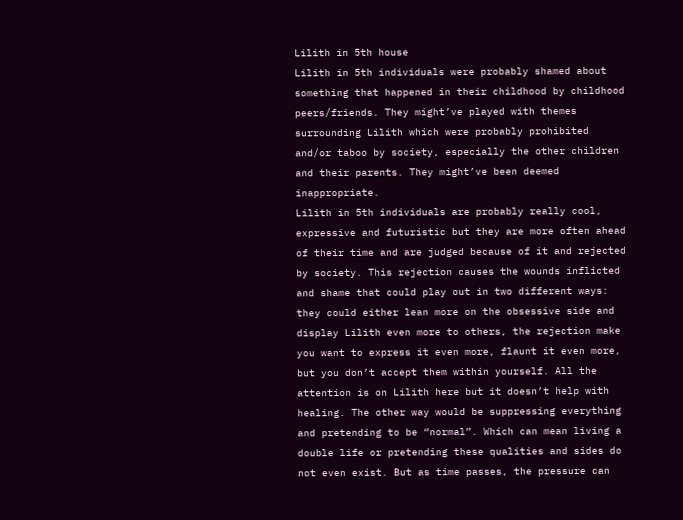Lilith in 5th house
Lilith in 5th individuals were probably shamed about something that happened in their childhood by childhood peers/friends. They might’ve played with themes surrounding Lilith which were probably prohibited and/or taboo by society, especially the other children and their parents. They might’ve been deemed inappropriate.
Lilith in 5th individuals are probably really cool, expressive and futuristic but they are more often ahead of their time and are judged because of it and rejected by society. This rejection causes the wounds inflicted and shame that could play out in two different ways: they could either lean more on the obsessive side and display Lilith even more to others, the rejection make you want to express it even more, flaunt it even more, but you don’t accept them within yourself. All the attention is on Lilith here but it doesn’t help with healing. The other way would be suppressing everything and pretending to be “normal”. Which can mean living a double life or pretending these qualities and sides do not even exist. But as time passes, the pressure can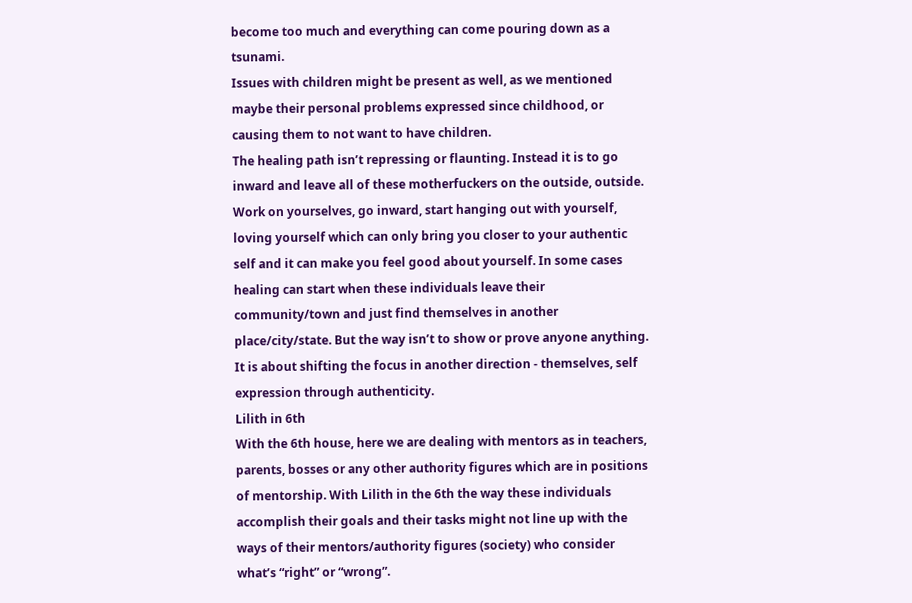become too much and everything can come pouring down as a tsunami.
Issues with children might be present as well, as we mentioned maybe their personal problems expressed since childhood, or causing them to not want to have children.
The healing path isn’t repressing or flaunting. Instead it is to go inward and leave all of these motherfuckers on the outside, outside. Work on yourselves, go inward, start hanging out with yourself, loving yourself which can only bring you closer to your authentic self and it can make you feel good about yourself. In some cases healing can start when these individuals leave their community/town and just find themselves in another place/city/state. But the way isn’t to show or prove anyone anything. It is about shifting the focus in another direction - themselves, self expression through authenticity.
Lilith in 6th
With the 6th house, here we are dealing with mentors as in teachers, parents, bosses or any other authority figures which are in positions of mentorship. With Lilith in the 6th the way these individuals accomplish their goals and their tasks might not line up with the ways of their mentors/authority figures (society) who consider what’s “right” or “wrong”.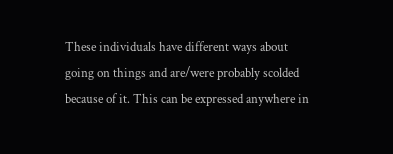These individuals have different ways about going on things and are/were probably scolded because of it. This can be expressed anywhere in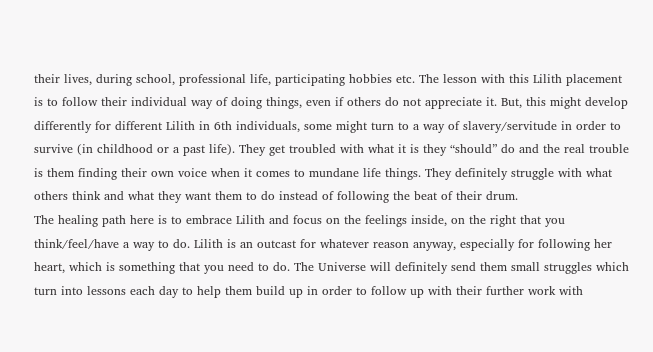their lives, during school, professional life, participating hobbies etc. The lesson with this Lilith placement is to follow their individual way of doing things, even if others do not appreciate it. But, this might develop differently for different Lilith in 6th individuals, some might turn to a way of slavery/servitude in order to survive (in childhood or a past life). They get troubled with what it is they “should” do and the real trouble is them finding their own voice when it comes to mundane life things. They definitely struggle with what others think and what they want them to do instead of following the beat of their drum.
The healing path here is to embrace Lilith and focus on the feelings inside, on the right that you think/feel/have a way to do. Lilith is an outcast for whatever reason anyway, especially for following her heart, which is something that you need to do. The Universe will definitely send them small struggles which turn into lessons each day to help them build up in order to follow up with their further work with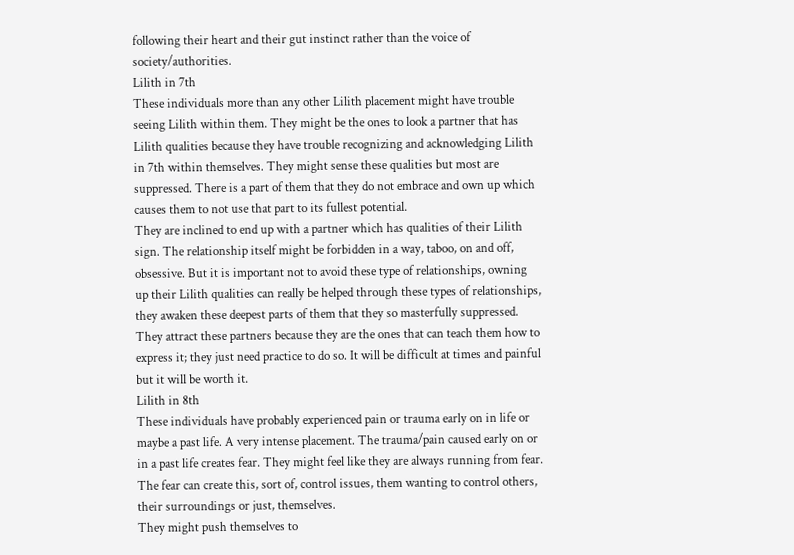following their heart and their gut instinct rather than the voice of society/authorities.
Lilith in 7th
These individuals more than any other Lilith placement might have trouble seeing Lilith within them. They might be the ones to look a partner that has Lilith qualities because they have trouble recognizing and acknowledging Lilith in 7th within themselves. They might sense these qualities but most are suppressed. There is a part of them that they do not embrace and own up which causes them to not use that part to its fullest potential.
They are inclined to end up with a partner which has qualities of their Lilith sign. The relationship itself might be forbidden in a way, taboo, on and off, obsessive. But it is important not to avoid these type of relationships, owning up their Lilith qualities can really be helped through these types of relationships, they awaken these deepest parts of them that they so masterfully suppressed. They attract these partners because they are the ones that can teach them how to express it; they just need practice to do so. It will be difficult at times and painful but it will be worth it.
Lilith in 8th
These individuals have probably experienced pain or trauma early on in life or maybe a past life. A very intense placement. The trauma/pain caused early on or in a past life creates fear. They might feel like they are always running from fear. The fear can create this, sort of, control issues, them wanting to control others, their surroundings or just, themselves.
They might push themselves to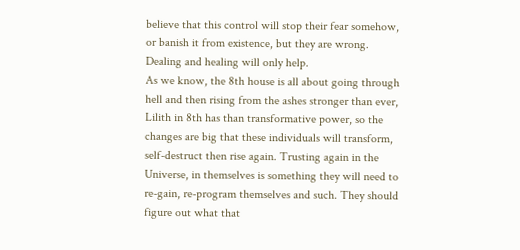believe that this control will stop their fear somehow, or banish it from existence, but they are wrong. Dealing and healing will only help.
As we know, the 8th house is all about going through hell and then rising from the ashes stronger than ever, Lilith in 8th has than transformative power, so the changes are big that these individuals will transform, self-destruct then rise again. Trusting again in the Universe, in themselves is something they will need to re-gain, re-program themselves and such. They should figure out what that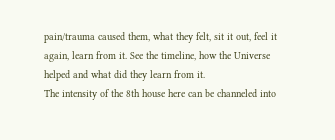pain/trauma caused them, what they felt, sit it out, feel it again, learn from it. See the timeline, how the Universe helped and what did they learn from it.
The intensity of the 8th house here can be channeled into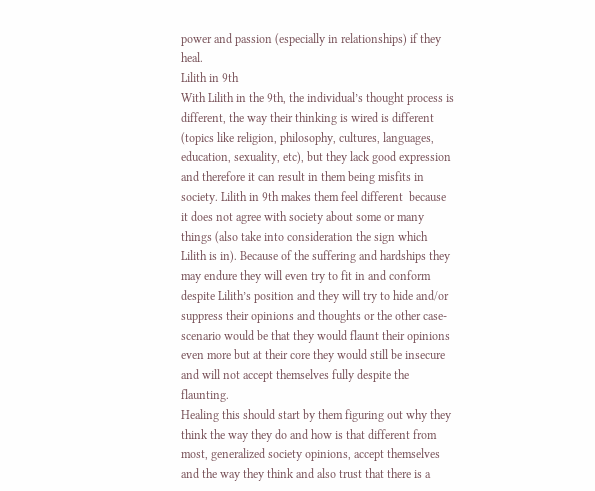power and passion (especially in relationships) if they heal.
Lilith in 9th
With Lilith in the 9th, the individual’s thought process is different, the way their thinking is wired is different (topics like religion, philosophy, cultures, languages, education, sexuality, etc), but they lack good expression and therefore it can result in them being misfits in society. Lilith in 9th makes them feel different  because it does not agree with society about some or many things (also take into consideration the sign which Lilith is in). Because of the suffering and hardships they may endure they will even try to fit in and conform despite Lilith’s position and they will try to hide and/or suppress their opinions and thoughts or the other case-scenario would be that they would flaunt their opinions even more but at their core they would still be insecure and will not accept themselves fully despite the flaunting.
Healing this should start by them figuring out why they think the way they do and how is that different from most, generalized society opinions, accept themselves and the way they think and also trust that there is a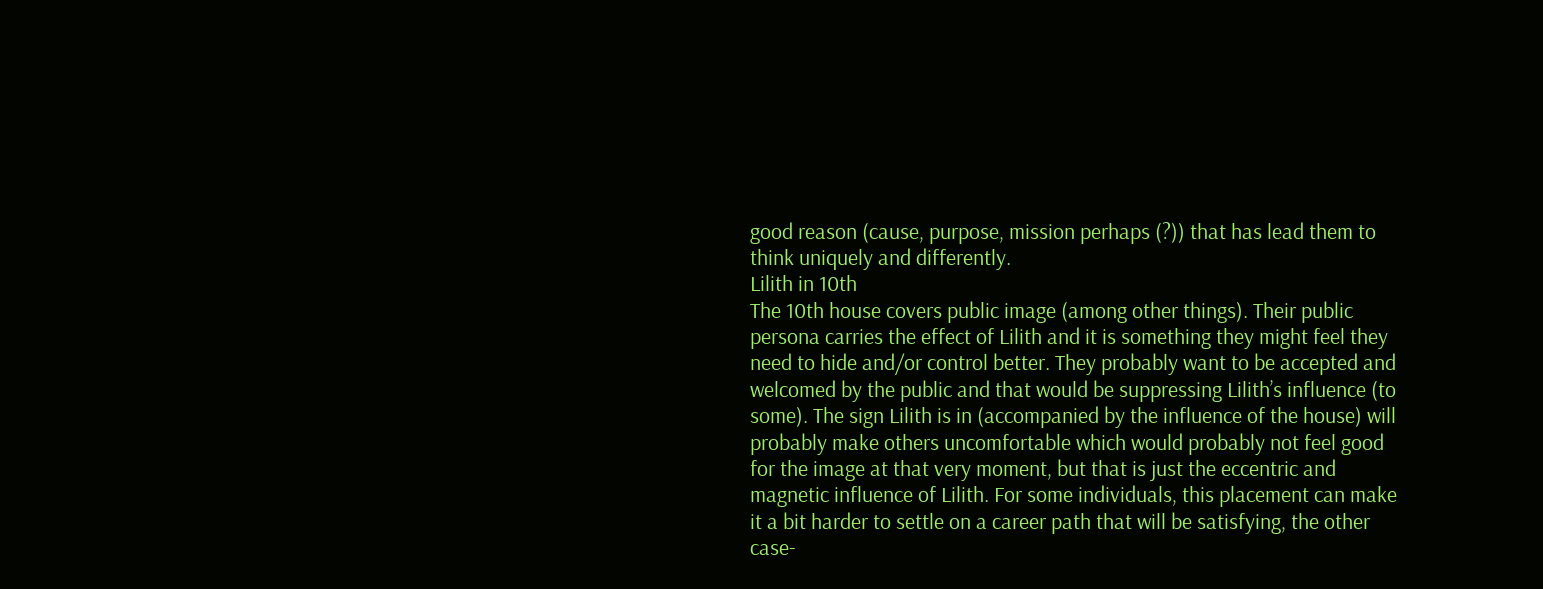good reason (cause, purpose, mission perhaps (?)) that has lead them to think uniquely and differently.
Lilith in 10th
The 10th house covers public image (among other things). Their public persona carries the effect of Lilith and it is something they might feel they need to hide and/or control better. They probably want to be accepted and welcomed by the public and that would be suppressing Lilith’s influence (to some). The sign Lilith is in (accompanied by the influence of the house) will probably make others uncomfortable which would probably not feel good for the image at that very moment, but that is just the eccentric and magnetic influence of Lilith. For some individuals, this placement can make it a bit harder to settle on a career path that will be satisfying, the other case-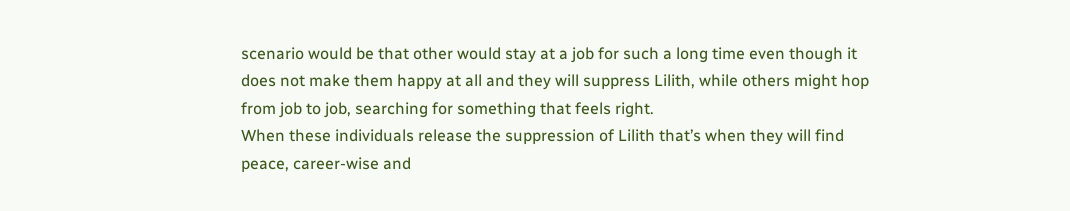scenario would be that other would stay at a job for such a long time even though it does not make them happy at all and they will suppress Lilith, while others might hop from job to job, searching for something that feels right.
When these individuals release the suppression of Lilith that’s when they will find peace, career-wise and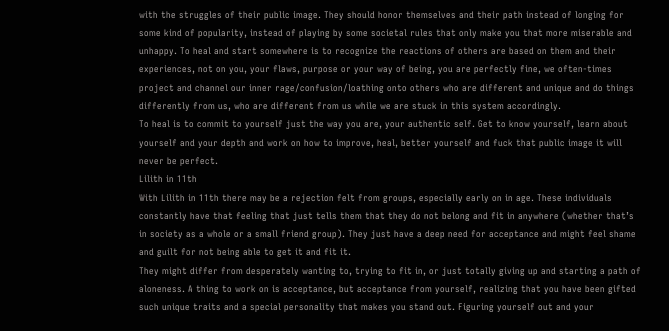with the struggles of their public image. They should honor themselves and their path instead of longing for some kind of popularity, instead of playing by some societal rules that only make you that more miserable and unhappy. To heal and start somewhere is to recognize the reactions of others are based on them and their experiences, not on you, your flaws, purpose or your way of being, you are perfectly fine, we often-times project and channel our inner rage/confusion/loathing onto others who are different and unique and do things differently from us, who are different from us while we are stuck in this system accordingly.
To heal is to commit to yourself just the way you are, your authentic self. Get to know yourself, learn about yourself and your depth and work on how to improve, heal, better yourself and fuck that public image it will never be perfect.
Lilith in 11th
With Lilith in 11th there may be a rejection felt from groups, especially early on in age. These individuals constantly have that feeling that just tells them that they do not belong and fit in anywhere (whether that’s in society as a whole or a small friend group). They just have a deep need for acceptance and might feel shame and guilt for not being able to get it and fit it.
They might differ from desperately wanting to, trying to fit in, or just totally giving up and starting a path of aloneness. A thing to work on is acceptance, but acceptance from yourself, realizing that you have been gifted such unique traits and a special personality that makes you stand out. Figuring yourself out and your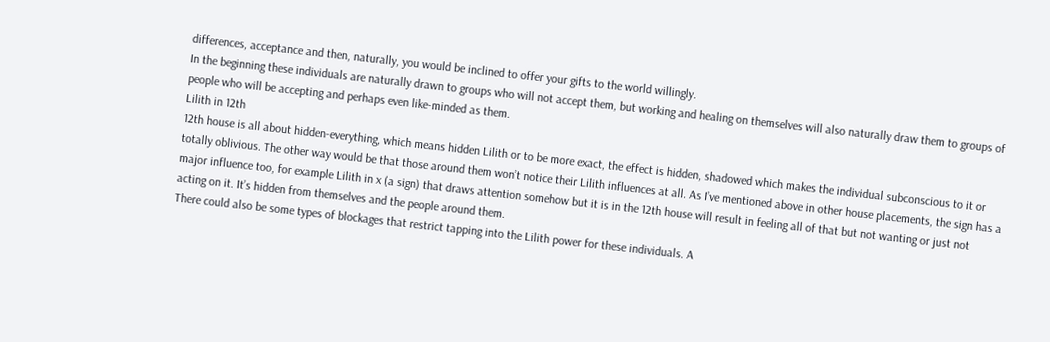differences, acceptance and then, naturally, you would be inclined to offer your gifts to the world willingly.
In the beginning these individuals are naturally drawn to groups who will not accept them, but working and healing on themselves will also naturally draw them to groups of people who will be accepting and perhaps even like-minded as them.
Lilith in 12th
12th house is all about hidden-everything, which means hidden Lilith or to be more exact, the effect is hidden, shadowed which makes the individual subconscious to it or totally oblivious. The other way would be that those around them won’t notice their Lilith influences at all. As I’ve mentioned above in other house placements, the sign has a major influence too, for example Lilith in x (a sign) that draws attention somehow but it is in the 12th house will result in feeling all of that but not wanting or just not acting on it. It’s hidden from themselves and the people around them.
There could also be some types of blockages that restrict tapping into the Lilith power for these individuals. A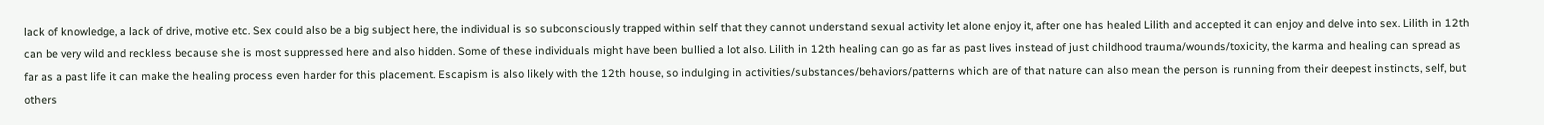lack of knowledge, a lack of drive, motive etc. Sex could also be a big subject here, the individual is so subconsciously trapped within self that they cannot understand sexual activity let alone enjoy it, after one has healed Lilith and accepted it can enjoy and delve into sex. Lilith in 12th can be very wild and reckless because she is most suppressed here and also hidden. Some of these individuals might have been bullied a lot also. Lilith in 12th healing can go as far as past lives instead of just childhood trauma/wounds/toxicity, the karma and healing can spread as far as a past life it can make the healing process even harder for this placement. Escapism is also likely with the 12th house, so indulging in activities/substances/behaviors/patterns which are of that nature can also mean the person is running from their deepest instincts, self, but others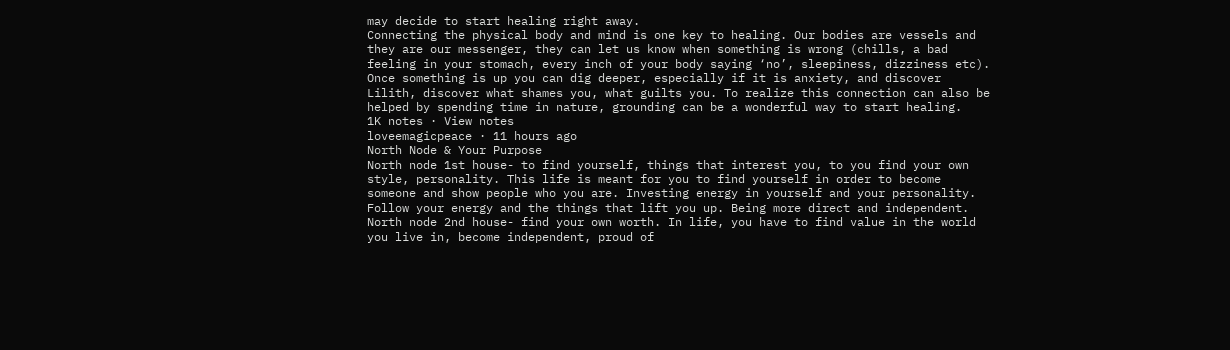may decide to start healing right away.
Connecting the physical body and mind is one key to healing. Our bodies are vessels and they are our messenger, they can let us know when something is wrong (chills, a bad feeling in your stomach, every inch of your body saying ‘no’, sleepiness, dizziness etc). Once something is up you can dig deeper, especially if it is anxiety, and discover Lilith, discover what shames you, what guilts you. To realize this connection can also be helped by spending time in nature, grounding can be a wonderful way to start healing.
1K notes · View notes
loveemagicpeace · 11 hours ago
North Node & Your Purpose
North node 1st house- to find yourself, things that interest you, to you find your own style, personality. This life is meant for you to find yourself in order to become someone and show people who you are. Investing energy in yourself and your personality. Follow your energy and the things that lift you up. Being more direct and independent.
North node 2nd house- find your own worth. In life, you have to find value in the world you live in, become independent, proud of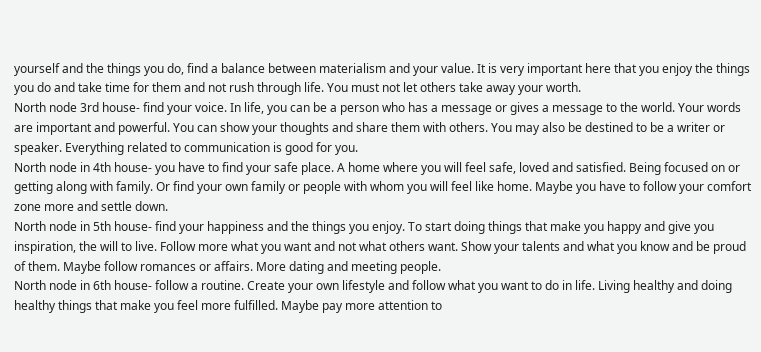yourself and the things you do, find a balance between materialism and your value. It is very important here that you enjoy the things you do and take time for them and not rush through life. You must not let others take away your worth.
North node 3rd house- find your voice. In life, you can be a person who has a message or gives a message to the world. Your words are important and powerful. You can show your thoughts and share them with others. You may also be destined to be a writer or speaker. Everything related to communication is good for you.
North node in 4th house- you have to find your safe place. A home where you will feel safe, loved and satisfied. Being focused on or getting along with family. Or find your own family or people with whom you will feel like home. Maybe you have to follow your comfort zone more and settle down.
North node in 5th house- find your happiness and the things you enjoy. To start doing things that make you happy and give you inspiration, the will to live. Follow more what you want and not what others want. Show your talents and what you know and be proud of them. Maybe follow romances or affairs. More dating and meeting people.
North node in 6th house- follow a routine. Create your own lifestyle and follow what you want to do in life. Living healthy and doing healthy things that make you feel more fulfilled. Maybe pay more attention to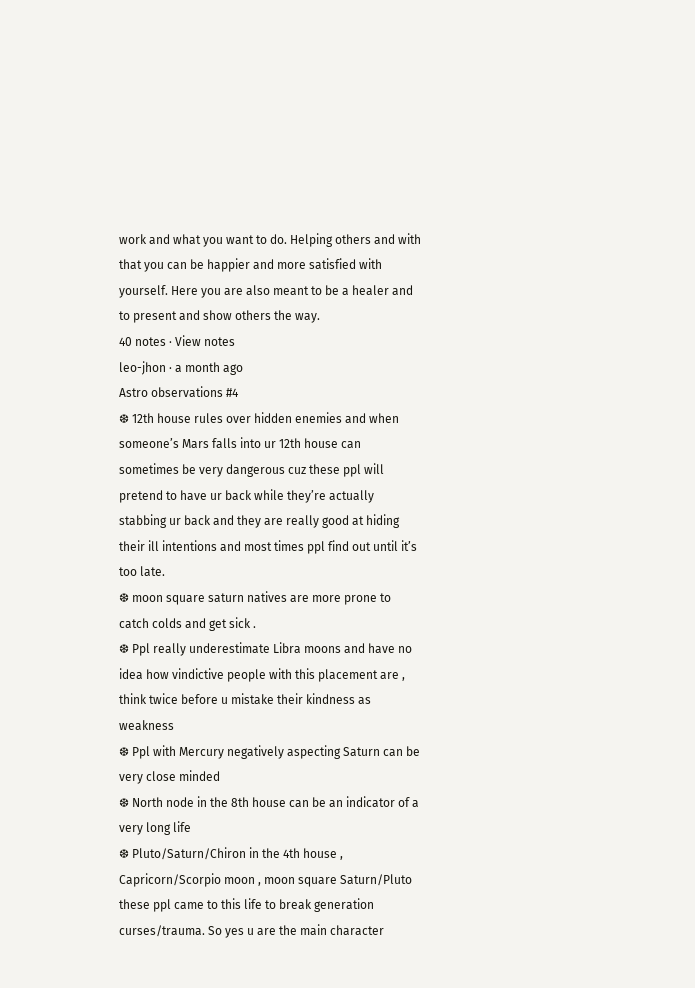work and what you want to do. Helping others and with that you can be happier and more satisfied with yourself. Here you are also meant to be a healer and to present and show others the way.
40 notes · View notes
leo-jhon · a month ago
Astro observations #4
❆ 12th house rules over hidden enemies and when someone’s Mars falls into ur 12th house can sometimes be very dangerous cuz these ppl will pretend to have ur back while they’re actually stabbing ur back and they are really good at hiding their ill intentions and most times ppl find out until it’s too late.
❆ moon square saturn natives are more prone to catch colds and get sick .
❆ Ppl really underestimate Libra moons and have no idea how vindictive people with this placement are , think twice before u mistake their kindness as weakness
❆ Ppl with Mercury negatively aspecting Saturn can be very close minded
❆ North node in the 8th house can be an indicator of a very long life
❆ Pluto/Saturn/Chiron in the 4th house , Capricorn/Scorpio moon , moon square Saturn/Pluto these ppl came to this life to break generation curses/trauma. So yes u are the main character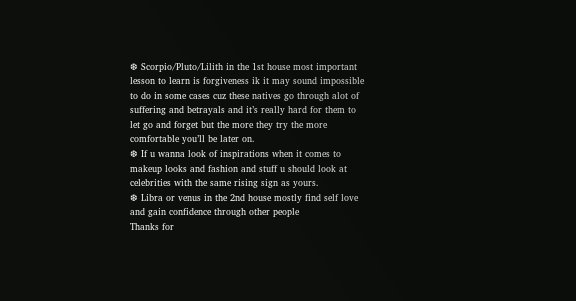❆ Scorpio/Pluto/Lilith in the 1st house most important lesson to learn is forgiveness ik it may sound impossible to do in some cases cuz these natives go through alot of suffering and betrayals and it’s really hard for them to let go and forget but the more they try the more comfortable you’ll be later on.
❆ If u wanna look of inspirations when it comes to makeup looks and fashion and stuff u should look at celebrities with the same rising sign as yours.
❆ Libra or venus in the 2nd house mostly find self love and gain confidence through other people
Thanks for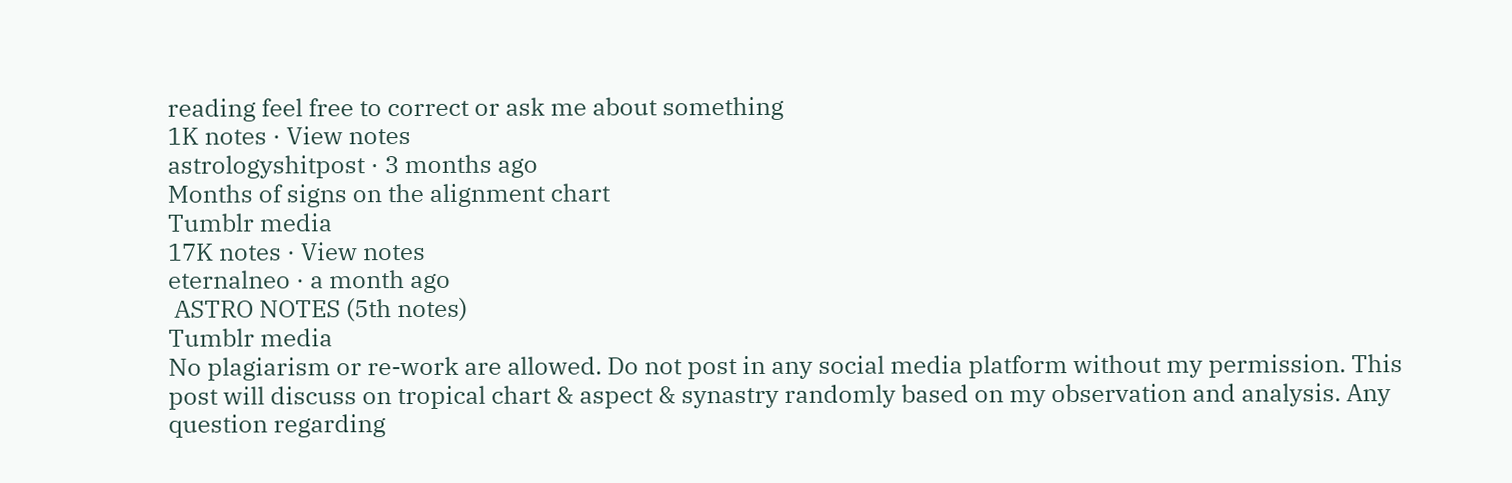reading feel free to correct or ask me about something
1K notes · View notes
astrologyshitpost · 3 months ago
Months of signs on the alignment chart
Tumblr media
17K notes · View notes
eternalneo · a month ago
 ASTRO NOTES (5th notes)
Tumblr media
No plagiarism or re-work are allowed. Do not post in any social media platform without my permission. This post will discuss on tropical chart & aspect & synastry randomly based on my observation and analysis. Any question regarding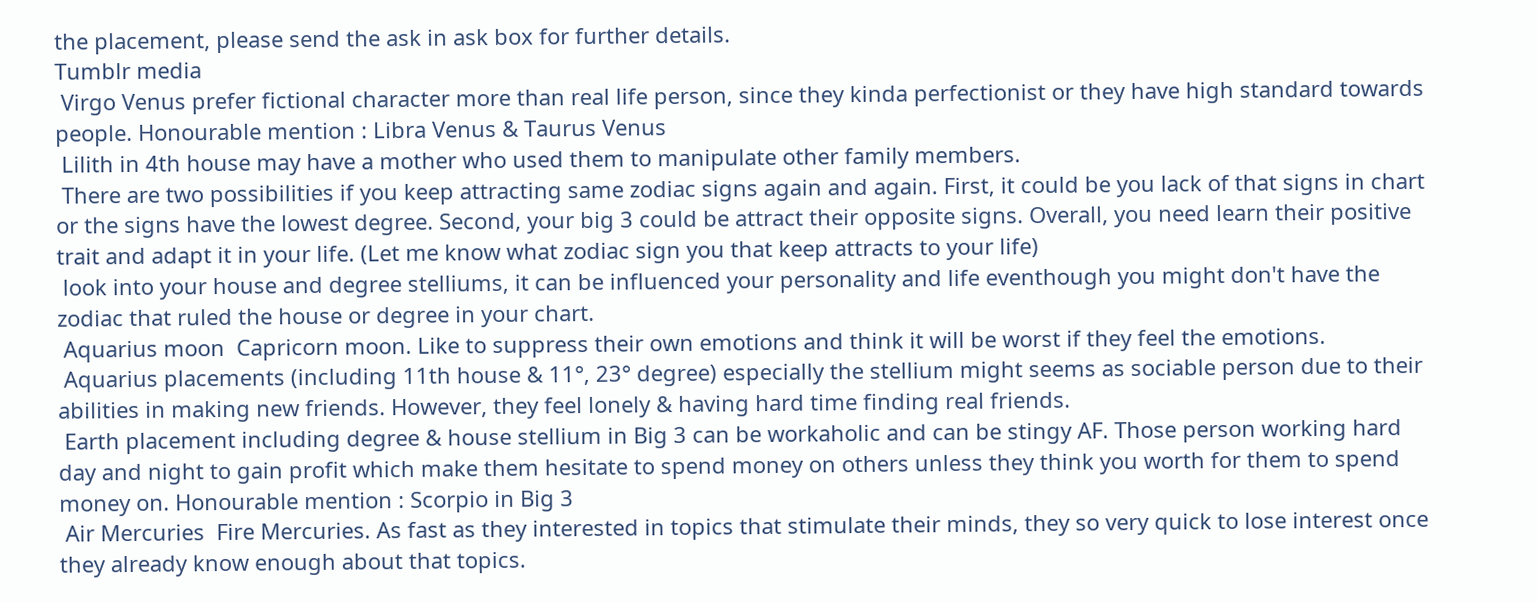the placement, please send the ask in ask box for further details.
Tumblr media
 Virgo Venus prefer fictional character more than real life person, since they kinda perfectionist or they have high standard towards people. Honourable mention : Libra Venus & Taurus Venus
 Lilith in 4th house may have a mother who used them to manipulate other family members.
 There are two possibilities if you keep attracting same zodiac signs again and again. First, it could be you lack of that signs in chart or the signs have the lowest degree. Second, your big 3 could be attract their opposite signs. Overall, you need learn their positive trait and adapt it in your life. (Let me know what zodiac sign you that keep attracts to your life)
 look into your house and degree stelliums, it can be influenced your personality and life eventhough you might don't have the zodiac that ruled the house or degree in your chart.
 Aquarius moon  Capricorn moon. Like to suppress their own emotions and think it will be worst if they feel the emotions.
 Aquarius placements (including 11th house & 11°, 23° degree) especially the stellium might seems as sociable person due to their abilities in making new friends. However, they feel lonely & having hard time finding real friends.
 Earth placement including degree & house stellium in Big 3 can be workaholic and can be stingy AF. Those person working hard day and night to gain profit which make them hesitate to spend money on others unless they think you worth for them to spend money on. Honourable mention : Scorpio in Big 3
 Air Mercuries  Fire Mercuries. As fast as they interested in topics that stimulate their minds, they so very quick to lose interest once they already know enough about that topics.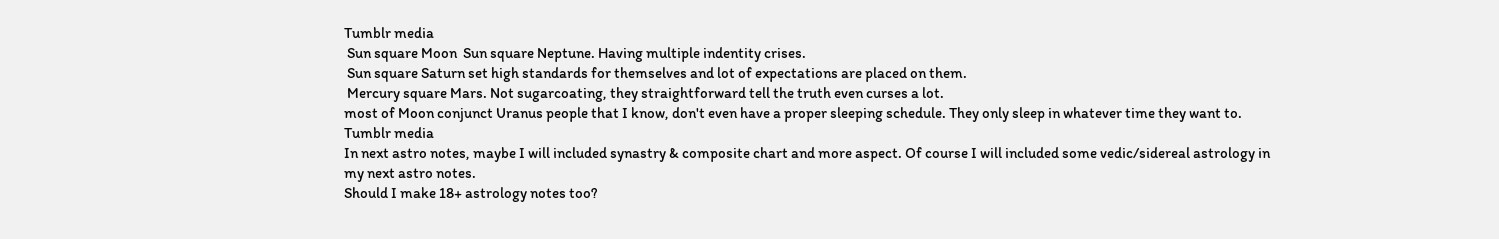Tumblr media
 Sun square Moon  Sun square Neptune. Having multiple indentity crises.
 Sun square Saturn set high standards for themselves and lot of expectations are placed on them.
 Mercury square Mars. Not sugarcoating, they straightforward tell the truth even curses a lot.
most of Moon conjunct Uranus people that I know, don't even have a proper sleeping schedule. They only sleep in whatever time they want to.
Tumblr media
In next astro notes, maybe I will included synastry & composite chart and more aspect. Of course I will included some vedic/sidereal astrology in my next astro notes.
Should I make 18+ astrology notes too?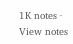1K notes · View notes